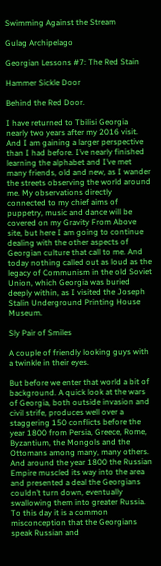Swimming Against the Stream

Gulag Archipelago

Georgian Lessons #7: The Red Stain

Hammer Sickle Door

Behind the Red Door.

I have returned to Tbilisi Georgia nearly two years after my 2016 visit. And I am gaining a larger perspective than I had before. I’ve nearly finished learning the alphabet and I’ve met many friends, old and new, as I wander the streets observing the world around me. My observations directly connected to my chief aims of puppetry, music and dance will be covered on my Gravity From Above site, but here I am going to continue dealing with the other aspects of Georgian culture that call to me. And today nothing called out as loud as the legacy of Communism in the old Soviet Union, which Georgia was buried deeply within, as I visited the Joseph Stalin Underground Printing House Museum.

Sly Pair of Smiles

A couple of friendly looking guys with a twinkle in their eyes.

But before we enter that world a bit of background. A quick look at the wars of Georgia, both outside invasion and civil strife, produces well over a staggering 150 conflicts before the year 1800 from Persia, Greece, Rome, Byzantium, the Mongols and the Ottomans among many, many others. And around the year 1800 the Russian Empire muscled its way into the area and presented a deal the Georgians couldn’t turn down, eventually swallowing them into greater Russia. To this day it is a common misconception that the Georgians speak Russian and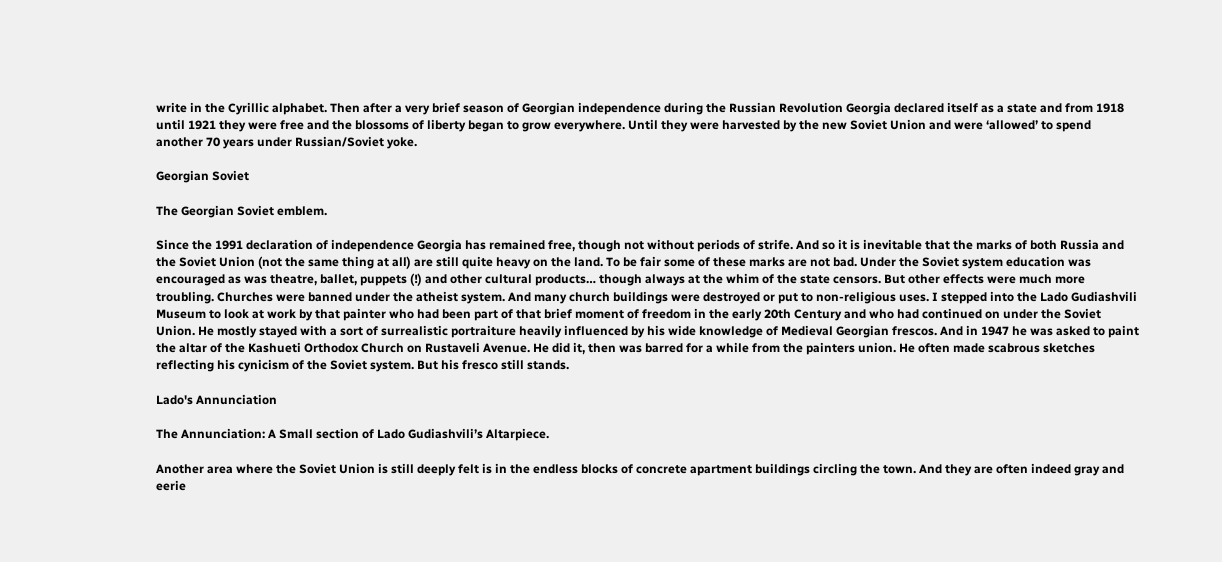write in the Cyrillic alphabet. Then after a very brief season of Georgian independence during the Russian Revolution Georgia declared itself as a state and from 1918 until 1921 they were free and the blossoms of liberty began to grow everywhere. Until they were harvested by the new Soviet Union and were ‘allowed’ to spend another 70 years under Russian/Soviet yoke.

Georgian Soviet

The Georgian Soviet emblem.

Since the 1991 declaration of independence Georgia has remained free, though not without periods of strife. And so it is inevitable that the marks of both Russia and the Soviet Union (not the same thing at all) are still quite heavy on the land. To be fair some of these marks are not bad. Under the Soviet system education was encouraged as was theatre, ballet, puppets (!) and other cultural products… though always at the whim of the state censors. But other effects were much more troubling. Churches were banned under the atheist system. And many church buildings were destroyed or put to non-religious uses. I stepped into the Lado Gudiashvili Museum to look at work by that painter who had been part of that brief moment of freedom in the early 20th Century and who had continued on under the Soviet Union. He mostly stayed with a sort of surrealistic portraiture heavily influenced by his wide knowledge of Medieval Georgian frescos. And in 1947 he was asked to paint the altar of the Kashueti Orthodox Church on Rustaveli Avenue. He did it, then was barred for a while from the painters union. He often made scabrous sketches reflecting his cynicism of the Soviet system. But his fresco still stands.

Lado's Annunciation

The Annunciation: A Small section of Lado Gudiashvili’s Altarpiece.

Another area where the Soviet Union is still deeply felt is in the endless blocks of concrete apartment buildings circling the town. And they are often indeed gray and eerie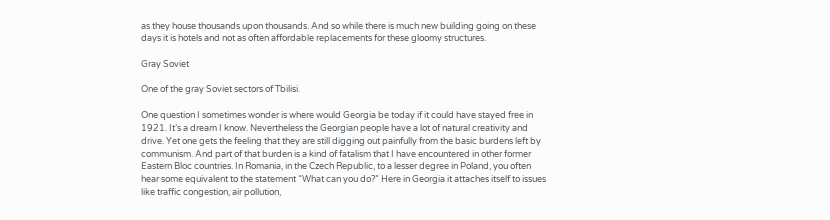as they house thousands upon thousands. And so while there is much new building going on these days it is hotels and not as often affordable replacements for these gloomy structures.

Gray Soviet

One of the gray Soviet sectors of Tbilisi.

One question I sometimes wonder is where would Georgia be today if it could have stayed free in 1921. It’s a dream I know. Nevertheless the Georgian people have a lot of natural creativity and drive. Yet one gets the feeling that they are still digging out painfully from the basic burdens left by communism. And part of that burden is a kind of fatalism that I have encountered in other former Eastern Bloc countries. In Romania, in the Czech Republic, to a lesser degree in Poland, you often hear some equivalent to the statement “What can you do?” Here in Georgia it attaches itself to issues like traffic congestion, air pollution,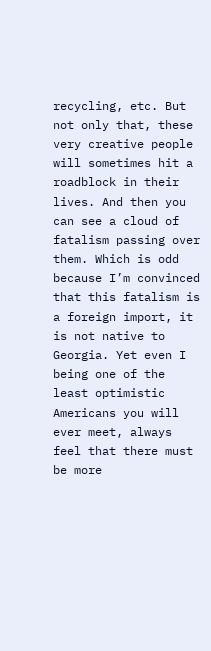recycling, etc. But not only that, these very creative people will sometimes hit a roadblock in their lives. And then you can see a cloud of fatalism passing over them. Which is odd because I’m convinced that this fatalism is a foreign import, it is not native to Georgia. Yet even I being one of the least optimistic Americans you will ever meet, always feel that there must be more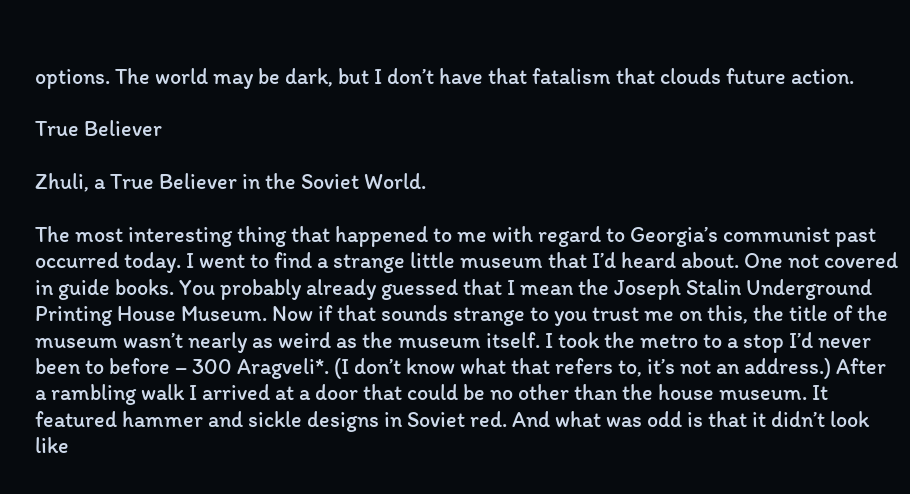options. The world may be dark, but I don’t have that fatalism that clouds future action.

True Believer

Zhuli, a True Believer in the Soviet World.

The most interesting thing that happened to me with regard to Georgia’s communist past occurred today. I went to find a strange little museum that I’d heard about. One not covered in guide books. You probably already guessed that I mean the Joseph Stalin Underground Printing House Museum. Now if that sounds strange to you trust me on this, the title of the museum wasn’t nearly as weird as the museum itself. I took the metro to a stop I’d never been to before – 300 Aragveli*. (I don’t know what that refers to, it’s not an address.) After a rambling walk I arrived at a door that could be no other than the house museum. It featured hammer and sickle designs in Soviet red. And what was odd is that it didn’t look like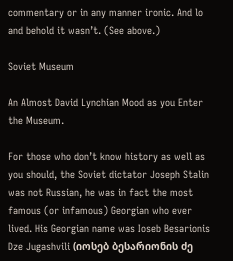commentary or in any manner ironic. And lo and behold it wasn’t. (See above.)

Soviet Museum

An Almost David Lynchian Mood as you Enter the Museum.

For those who don’t know history as well as you should, the Soviet dictator Joseph Stalin was not Russian, he was in fact the most famous (or infamous) Georgian who ever lived. His Georgian name was Ioseb Besarionis Dze Jugashvili (იოსებ ბესარიონის ძე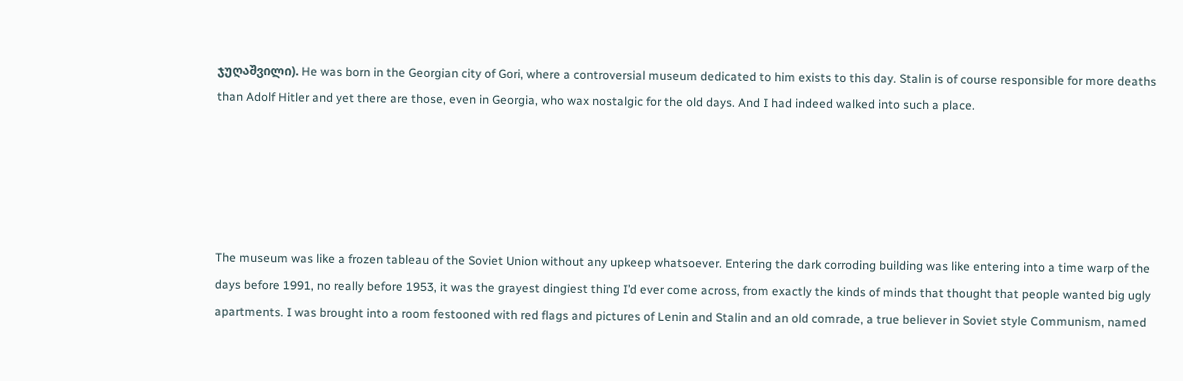ჯუღაშვილი). He was born in the Georgian city of Gori, where a controversial museum dedicated to him exists to this day. Stalin is of course responsible for more deaths than Adolf Hitler and yet there are those, even in Georgia, who wax nostalgic for the old days. And I had indeed walked into such a place.





The museum was like a frozen tableau of the Soviet Union without any upkeep whatsoever. Entering the dark corroding building was like entering into a time warp of the days before 1991, no really before 1953, it was the grayest dingiest thing I’d ever come across, from exactly the kinds of minds that thought that people wanted big ugly apartments. I was brought into a room festooned with red flags and pictures of Lenin and Stalin and an old comrade, a true believer in Soviet style Communism, named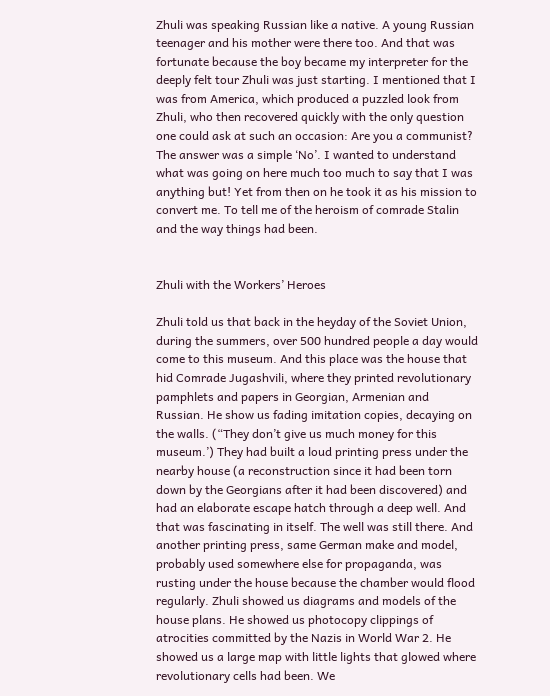Zhuli was speaking Russian like a native. A young Russian teenager and his mother were there too. And that was fortunate because the boy became my interpreter for the deeply felt tour Zhuli was just starting. I mentioned that I was from America, which produced a puzzled look from Zhuli, who then recovered quickly with the only question one could ask at such an occasion: Are you a communist? The answer was a simple ‘No’. I wanted to understand what was going on here much too much to say that I was anything but! Yet from then on he took it as his mission to convert me. To tell me of the heroism of comrade Stalin and the way things had been.


Zhuli with the Workers’ Heroes

Zhuli told us that back in the heyday of the Soviet Union, during the summers, over 500 hundred people a day would come to this museum. And this place was the house that hid Comrade Jugashvili, where they printed revolutionary pamphlets and papers in Georgian, Armenian and Russian. He show us fading imitation copies, decaying on the walls. (“They don’t give us much money for this museum.’) They had built a loud printing press under the nearby house (a reconstruction since it had been torn down by the Georgians after it had been discovered) and had an elaborate escape hatch through a deep well. And that was fascinating in itself. The well was still there. And another printing press, same German make and model, probably used somewhere else for propaganda, was rusting under the house because the chamber would flood regularly. Zhuli showed us diagrams and models of the house plans. He showed us photocopy clippings of atrocities committed by the Nazis in World War 2. He showed us a large map with little lights that glowed where revolutionary cells had been. We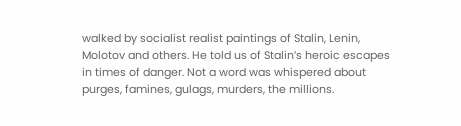walked by socialist realist paintings of Stalin, Lenin, Molotov and others. He told us of Stalin’s heroic escapes in times of danger. Not a word was whispered about purges, famines, gulags, murders, the millions.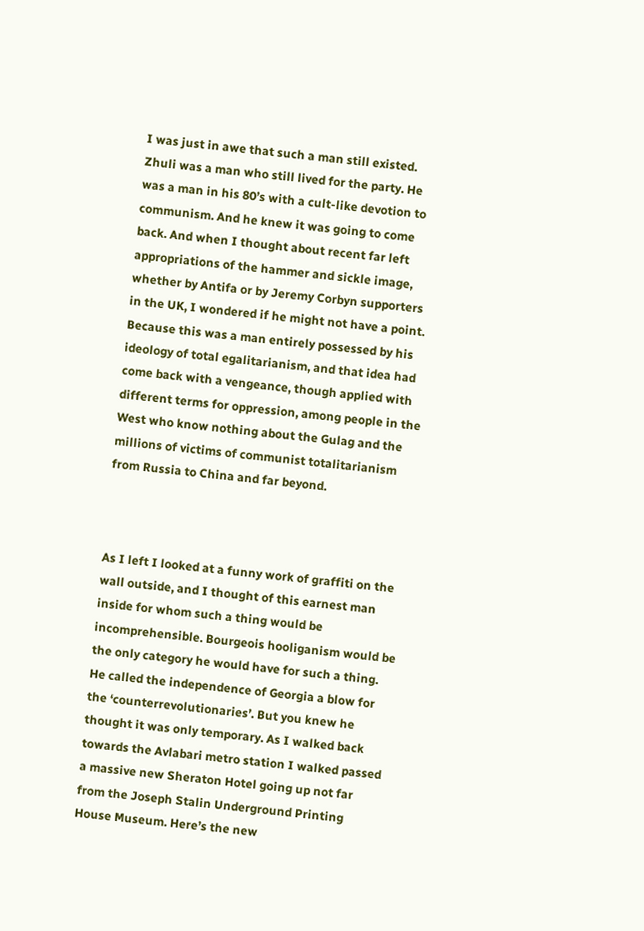I was just in awe that such a man still existed. Zhuli was a man who still lived for the party. He was a man in his 80’s with a cult-like devotion to communism. And he knew it was going to come back. And when I thought about recent far left appropriations of the hammer and sickle image, whether by Antifa or by Jeremy Corbyn supporters in the UK, I wondered if he might not have a point. Because this was a man entirely possessed by his ideology of total egalitarianism, and that idea had come back with a vengeance, though applied with different terms for oppression, among people in the West who know nothing about the Gulag and the millions of victims of communist totalitarianism from Russia to China and far beyond.



As I left I looked at a funny work of graffiti on the wall outside, and I thought of this earnest man inside for whom such a thing would be incomprehensible. Bourgeois hooliganism would be the only category he would have for such a thing. He called the independence of Georgia a blow for the ‘counterrevolutionaries’. But you knew he thought it was only temporary. As I walked back towards the Avlabari metro station I walked passed a massive new Sheraton Hotel going up not far from the Joseph Stalin Underground Printing House Museum. Here’s the new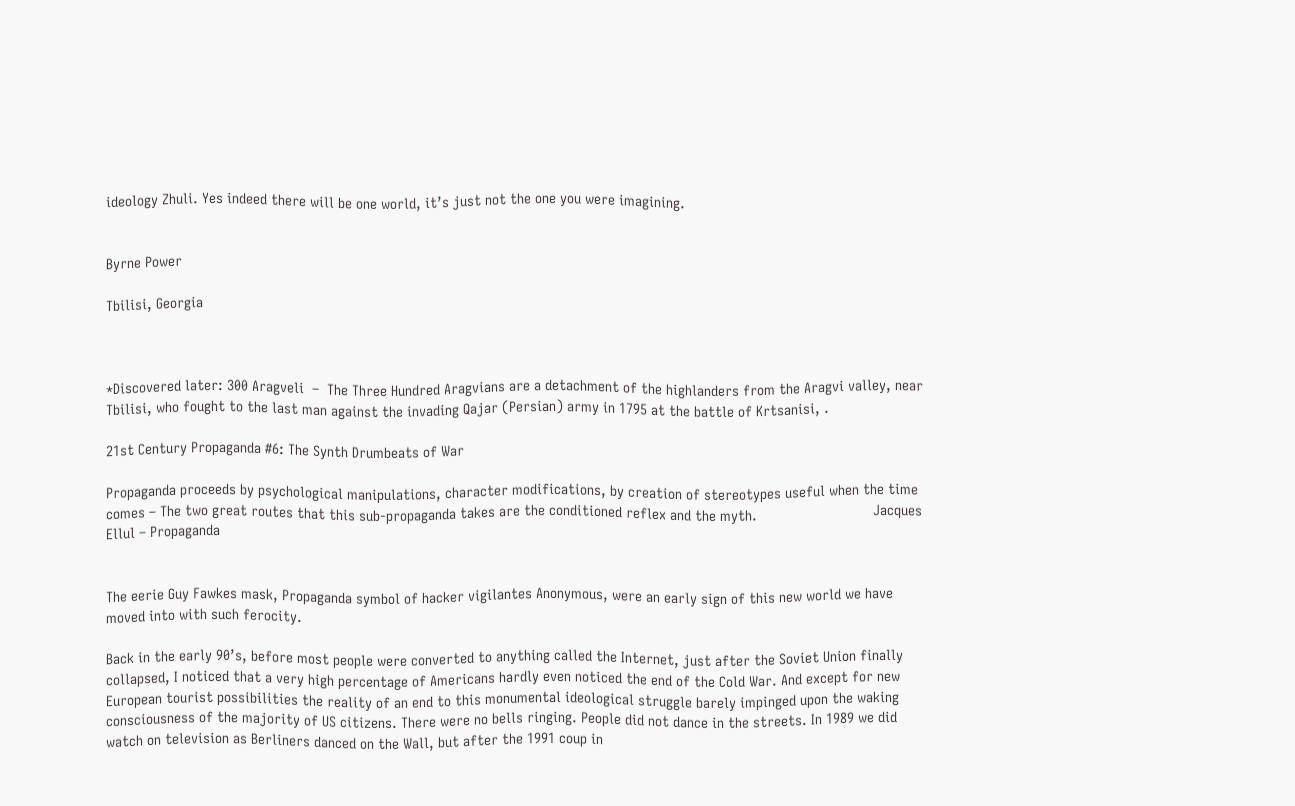ideology Zhuli. Yes indeed there will be one world, it’s just not the one you were imagining.


Byrne Power

Tbilisi, Georgia



*Discovered later: 300 Aragveli  –  The Three Hundred Aragvians are a detachment of the highlanders from the Aragvi valley, near Tbilisi, who fought to the last man against the invading Qajar (Persian) army in 1795 at the battle of Krtsanisi, .

21st Century Propaganda #6: The Synth Drumbeats of War

Propaganda proceeds by psychological manipulations, character modifications, by creation of stereotypes useful when the time comes – The two great routes that this sub-propaganda takes are the conditioned reflex and the myth.                             Jacques Ellul – Propaganda


The eerie Guy Fawkes mask, Propaganda symbol of hacker vigilantes Anonymous, were an early sign of this new world we have moved into with such ferocity.

Back in the early 90’s, before most people were converted to anything called the Internet, just after the Soviet Union finally collapsed, I noticed that a very high percentage of Americans hardly even noticed the end of the Cold War. And except for new European tourist possibilities the reality of an end to this monumental ideological struggle barely impinged upon the waking consciousness of the majority of US citizens. There were no bells ringing. People did not dance in the streets. In 1989 we did watch on television as Berliners danced on the Wall, but after the 1991 coup in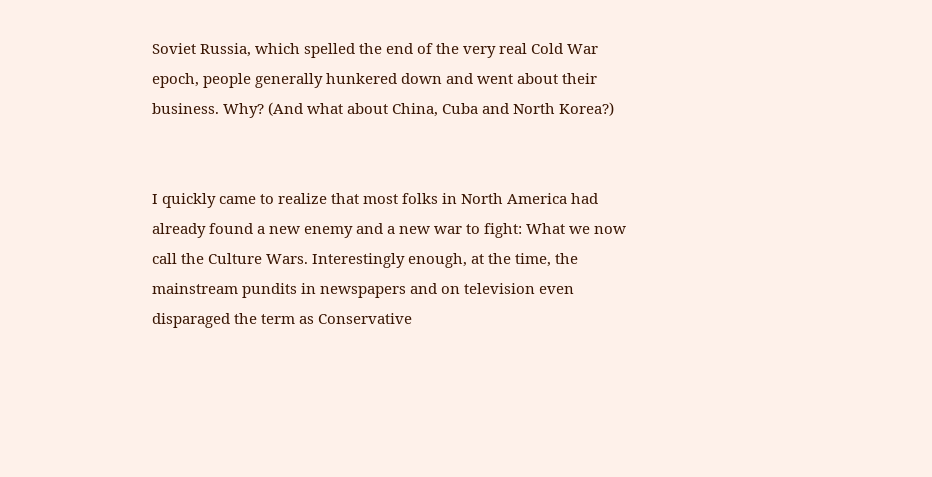Soviet Russia, which spelled the end of the very real Cold War epoch, people generally hunkered down and went about their business. Why? (And what about China, Cuba and North Korea?)


I quickly came to realize that most folks in North America had already found a new enemy and a new war to fight: What we now call the Culture Wars. Interestingly enough, at the time, the mainstream pundits in newspapers and on television even disparaged the term as Conservative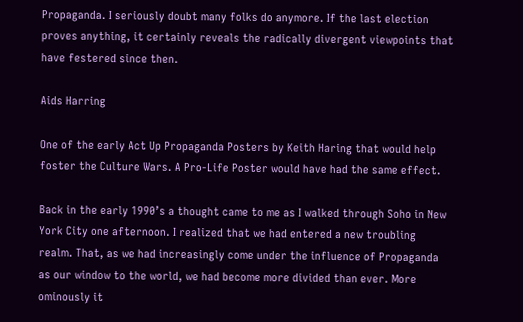Propaganda. I seriously doubt many folks do anymore. If the last election proves anything, it certainly reveals the radically divergent viewpoints that have festered since then.

Aids Harring

One of the early Act Up Propaganda Posters by Keith Haring that would help foster the Culture Wars. A Pro-Life Poster would have had the same effect.

Back in the early 1990’s a thought came to me as I walked through Soho in New York City one afternoon. I realized that we had entered a new troubling realm. That, as we had increasingly come under the influence of Propaganda as our window to the world, we had become more divided than ever. More ominously it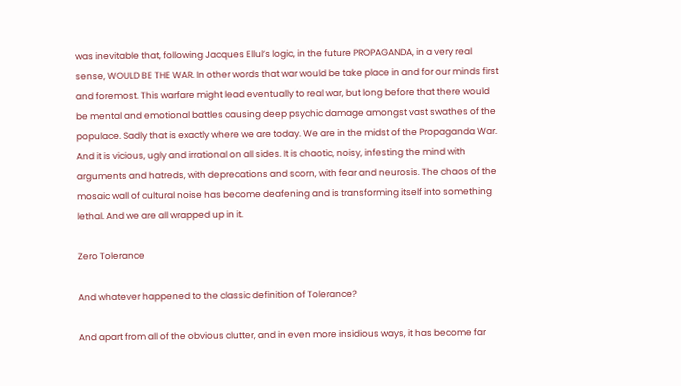was inevitable that, following Jacques Ellul’s logic, in the future PROPAGANDA, in a very real sense, WOULD BE THE WAR. In other words that war would be take place in and for our minds first and foremost. This warfare might lead eventually to real war, but long before that there would be mental and emotional battles causing deep psychic damage amongst vast swathes of the populace. Sadly that is exactly where we are today. We are in the midst of the Propaganda War. And it is vicious, ugly and irrational on all sides. It is chaotic, noisy, infesting the mind with arguments and hatreds, with deprecations and scorn, with fear and neurosis. The chaos of the mosaic wall of cultural noise has become deafening and is transforming itself into something lethal. And we are all wrapped up in it.

Zero Tolerance

And whatever happened to the classic definition of Tolerance?

And apart from all of the obvious clutter, and in even more insidious ways, it has become far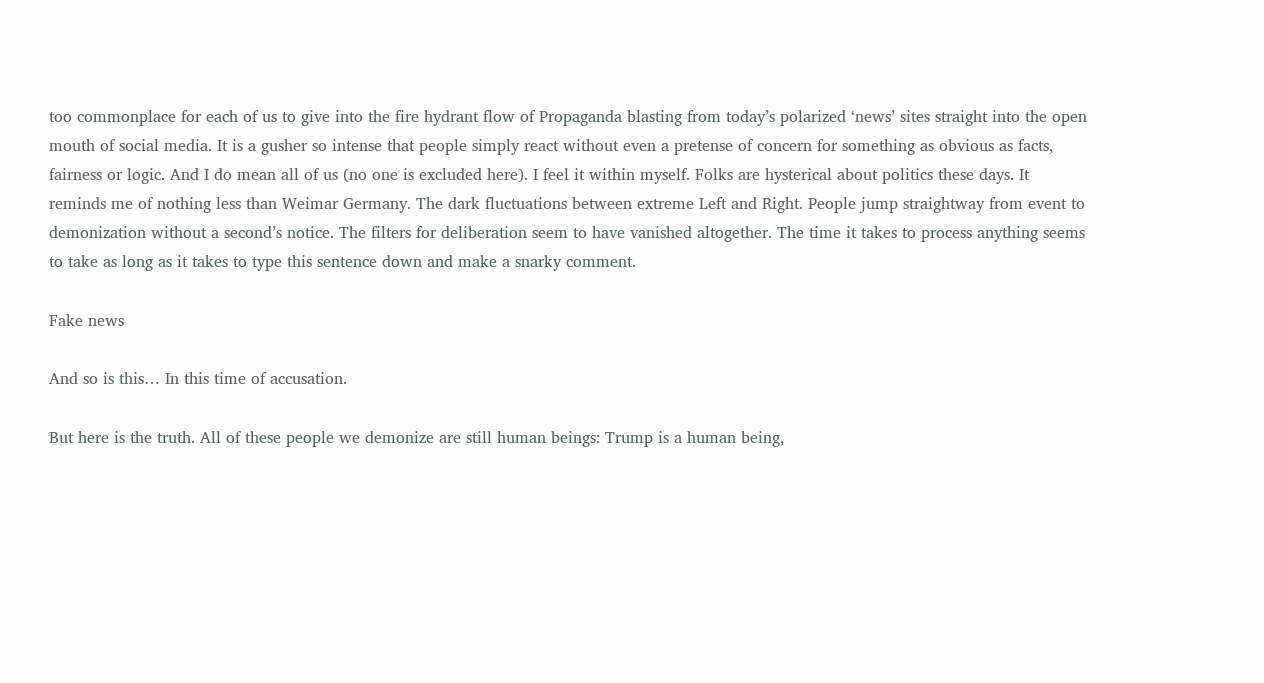too commonplace for each of us to give into the fire hydrant flow of Propaganda blasting from today’s polarized ‘news’ sites straight into the open mouth of social media. It is a gusher so intense that people simply react without even a pretense of concern for something as obvious as facts, fairness or logic. And I do mean all of us (no one is excluded here). I feel it within myself. Folks are hysterical about politics these days. It reminds me of nothing less than Weimar Germany. The dark fluctuations between extreme Left and Right. People jump straightway from event to demonization without a second’s notice. The filters for deliberation seem to have vanished altogether. The time it takes to process anything seems to take as long as it takes to type this sentence down and make a snarky comment.

Fake news

And so is this… In this time of accusation.

But here is the truth. All of these people we demonize are still human beings: Trump is a human being,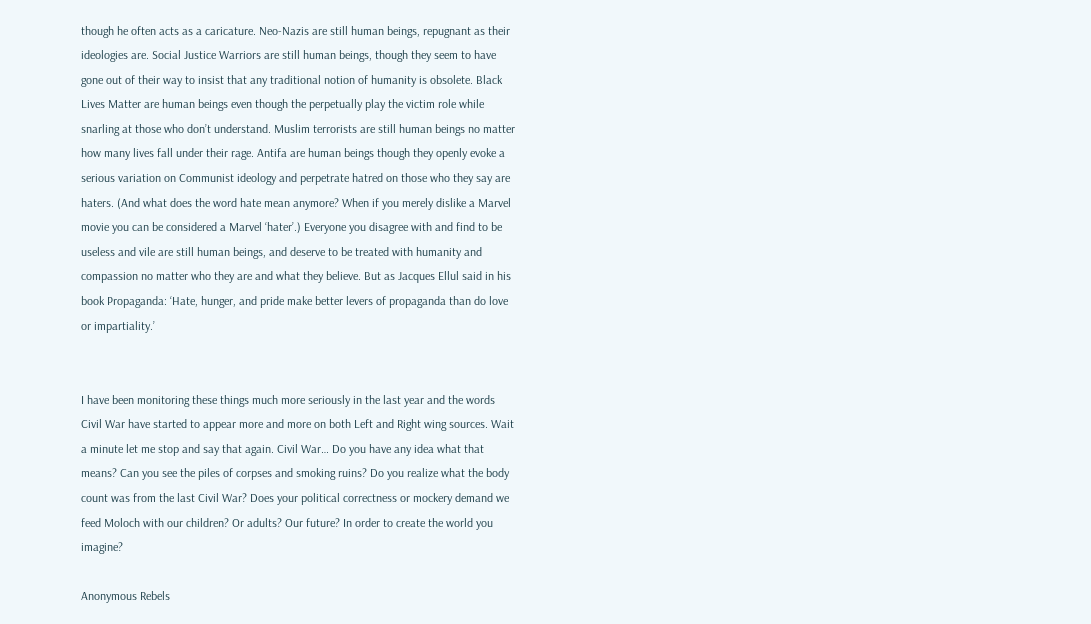though he often acts as a caricature. Neo-Nazis are still human beings, repugnant as their ideologies are. Social Justice Warriors are still human beings, though they seem to have gone out of their way to insist that any traditional notion of humanity is obsolete. Black Lives Matter are human beings even though the perpetually play the victim role while snarling at those who don’t understand. Muslim terrorists are still human beings no matter how many lives fall under their rage. Antifa are human beings though they openly evoke a serious variation on Communist ideology and perpetrate hatred on those who they say are haters. (And what does the word hate mean anymore? When if you merely dislike a Marvel movie you can be considered a Marvel ‘hater’.) Everyone you disagree with and find to be useless and vile are still human beings, and deserve to be treated with humanity and compassion no matter who they are and what they believe. But as Jacques Ellul said in his book Propaganda: ‘Hate, hunger, and pride make better levers of propaganda than do love or impartiality.’


I have been monitoring these things much more seriously in the last year and the words Civil War have started to appear more and more on both Left and Right wing sources. Wait a minute let me stop and say that again. Civil War… Do you have any idea what that means? Can you see the piles of corpses and smoking ruins? Do you realize what the body count was from the last Civil War? Does your political correctness or mockery demand we feed Moloch with our children? Or adults? Our future? In order to create the world you imagine?

Anonymous Rebels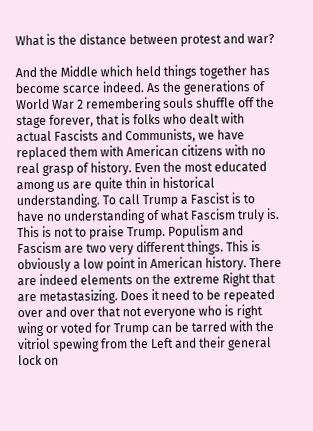What is the distance between protest and war?

And the Middle which held things together has become scarce indeed. As the generations of World War 2 remembering souls shuffle off the stage forever, that is folks who dealt with actual Fascists and Communists, we have replaced them with American citizens with no real grasp of history. Even the most educated among us are quite thin in historical understanding. To call Trump a Fascist is to have no understanding of what Fascism truly is. This is not to praise Trump. Populism and Fascism are two very different things. This is obviously a low point in American history. There are indeed elements on the extreme Right that are metastasizing. Does it need to be repeated over and over that not everyone who is right wing or voted for Trump can be tarred with the vitriol spewing from the Left and their general lock on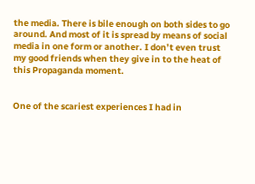the media. There is bile enough on both sides to go around. And most of it is spread by means of social media in one form or another. I don’t even trust my good friends when they give in to the heat of this Propaganda moment.


One of the scariest experiences I had in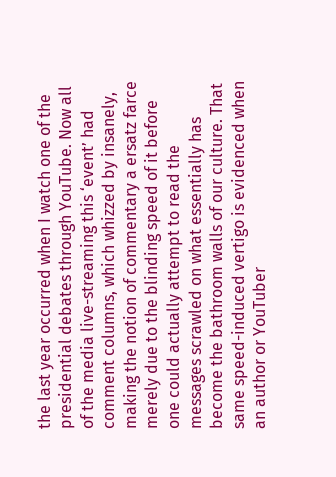the last year occurred when I watch one of the presidential debates through YouTube. Now all of the media live-streaming this ‘event’ had comment columns, which whizzed by insanely, making the notion of commentary a ersatz farce merely due to the blinding speed of it before one could actually attempt to read the messages scrawled on what essentially has become the bathroom walls of our culture. That same speed-induced vertigo is evidenced when an author or YouTuber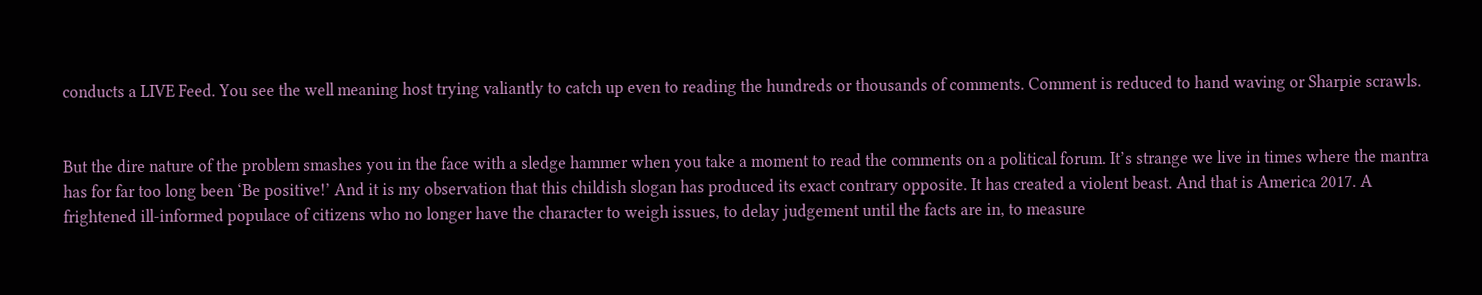conducts a LIVE Feed. You see the well meaning host trying valiantly to catch up even to reading the hundreds or thousands of comments. Comment is reduced to hand waving or Sharpie scrawls.


But the dire nature of the problem smashes you in the face with a sledge hammer when you take a moment to read the comments on a political forum. It’s strange we live in times where the mantra has for far too long been ‘Be positive!’ And it is my observation that this childish slogan has produced its exact contrary opposite. It has created a violent beast. And that is America 2017. A frightened ill-informed populace of citizens who no longer have the character to weigh issues, to delay judgement until the facts are in, to measure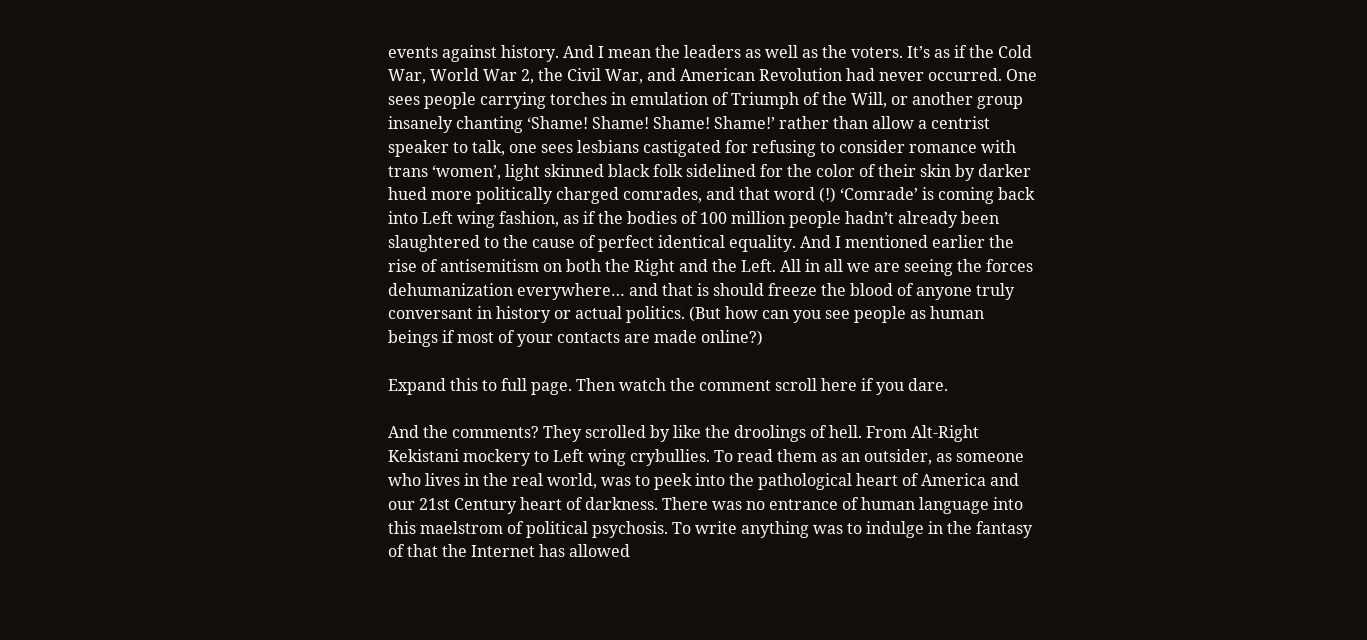events against history. And I mean the leaders as well as the voters. It’s as if the Cold War, World War 2, the Civil War, and American Revolution had never occurred. One sees people carrying torches in emulation of Triumph of the Will, or another group insanely chanting ‘Shame! Shame! Shame! Shame!’ rather than allow a centrist speaker to talk, one sees lesbians castigated for refusing to consider romance with trans ‘women’, light skinned black folk sidelined for the color of their skin by darker hued more politically charged comrades, and that word (!) ‘Comrade’ is coming back into Left wing fashion, as if the bodies of 100 million people hadn’t already been slaughtered to the cause of perfect identical equality. And I mentioned earlier the rise of antisemitism on both the Right and the Left. All in all we are seeing the forces dehumanization everywhere… and that is should freeze the blood of anyone truly conversant in history or actual politics. (But how can you see people as human beings if most of your contacts are made online?)

Expand this to full page. Then watch the comment scroll here if you dare.

And the comments? They scrolled by like the droolings of hell. From Alt-Right Kekistani mockery to Left wing crybullies. To read them as an outsider, as someone who lives in the real world, was to peek into the pathological heart of America and our 21st Century heart of darkness. There was no entrance of human language into this maelstrom of political psychosis. To write anything was to indulge in the fantasy of that the Internet has allowed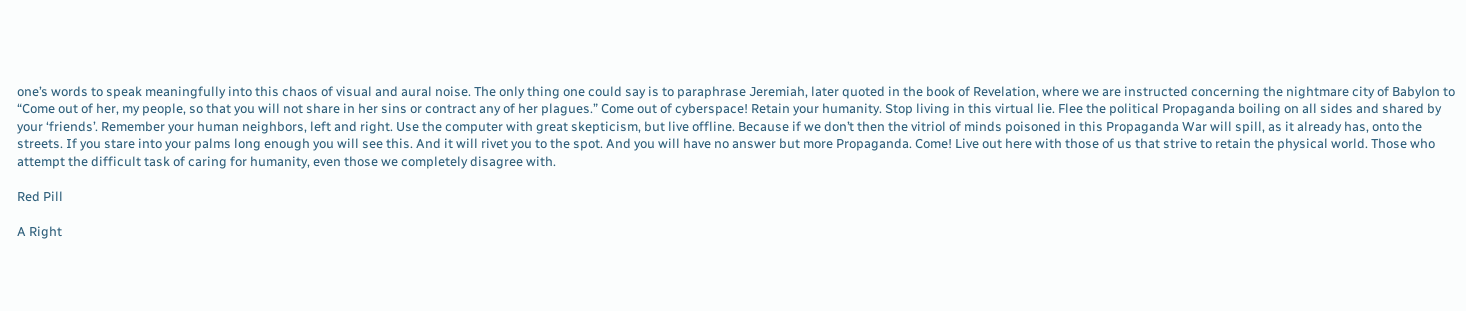one’s words to speak meaningfully into this chaos of visual and aural noise. The only thing one could say is to paraphrase Jeremiah, later quoted in the book of Revelation, where we are instructed concerning the nightmare city of Babylon to “Come out of her, my people, so that you will not share in her sins or contract any of her plagues.” Come out of cyberspace! Retain your humanity. Stop living in this virtual lie. Flee the political Propaganda boiling on all sides and shared by your ‘friends’. Remember your human neighbors, left and right. Use the computer with great skepticism, but live offline. Because if we don’t then the vitriol of minds poisoned in this Propaganda War will spill, as it already has, onto the streets. If you stare into your palms long enough you will see this. And it will rivet you to the spot. And you will have no answer but more Propaganda. Come! Live out here with those of us that strive to retain the physical world. Those who attempt the difficult task of caring for humanity, even those we completely disagree with.

Red Pill

A Right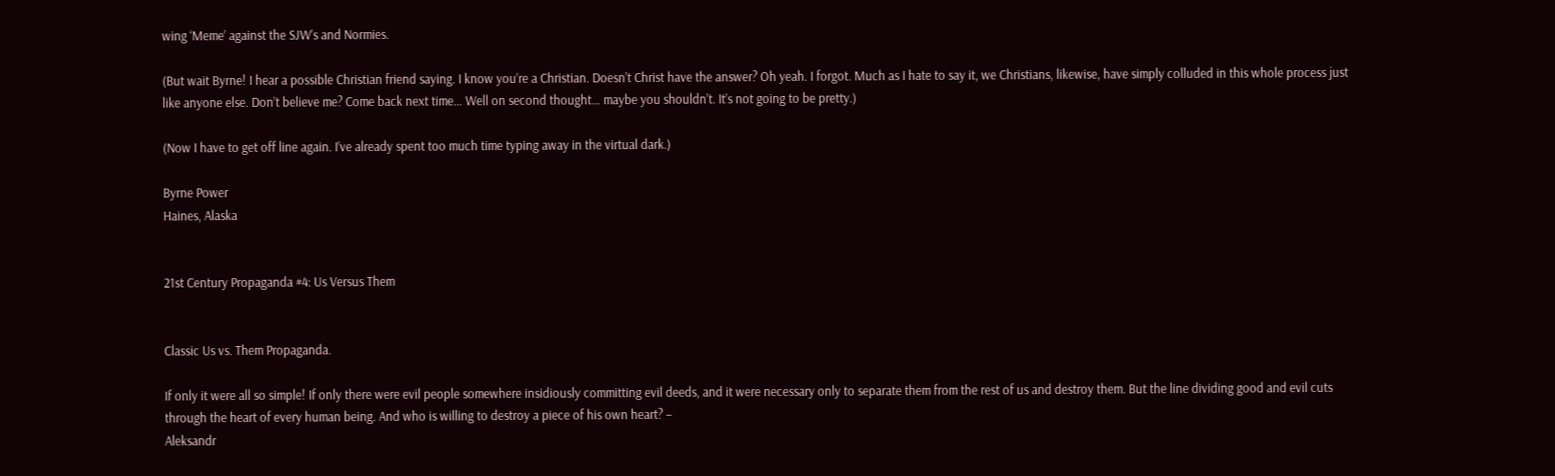wing ‘Meme’ against the SJW’s and Normies.

(But wait Byrne! I hear a possible Christian friend saying. I know you’re a Christian. Doesn’t Christ have the answer? Oh yeah. I forgot. Much as I hate to say it, we Christians, likewise, have simply colluded in this whole process just like anyone else. Don’t believe me? Come back next time… Well on second thought… maybe you shouldn’t. It’s not going to be pretty.)

(Now I have to get off line again. I’ve already spent too much time typing away in the virtual dark.)

Byrne Power
Haines, Alaska


21st Century Propaganda #4: Us Versus Them


Classic Us vs. Them Propaganda.

If only it were all so simple! If only there were evil people somewhere insidiously committing evil deeds, and it were necessary only to separate them from the rest of us and destroy them. But the line dividing good and evil cuts through the heart of every human being. And who is willing to destroy a piece of his own heart? –
Aleksandr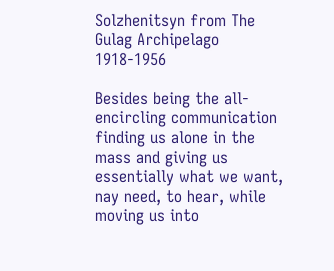Solzhenitsyn from The Gulag Archipelago 1918-1956

Besides being the all-encircling communication finding us alone in the mass and giving us essentially what we want, nay need, to hear, while moving us into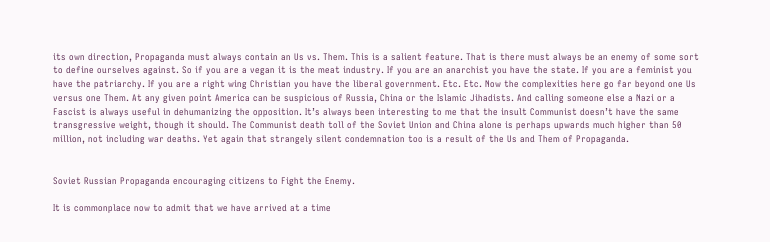its own direction, Propaganda must always contain an Us vs. Them. This is a salient feature. That is there must always be an enemy of some sort to define ourselves against. So if you are a vegan it is the meat industry. If you are an anarchist you have the state. If you are a feminist you have the patriarchy. If you are a right wing Christian you have the liberal government. Etc. Etc. Now the complexities here go far beyond one Us versus one Them. At any given point America can be suspicious of Russia, China or the Islamic Jihadists. And calling someone else a Nazi or a Fascist is always useful in dehumanizing the opposition. It’s always been interesting to me that the insult Communist doesn’t have the same transgressive weight, though it should. The Communist death toll of the Soviet Union and China alone is perhaps upwards much higher than 50 million, not including war deaths. Yet again that strangely silent condemnation too is a result of the Us and Them of Propaganda.


Soviet Russian Propaganda encouraging citizens to Fight the Enemy.

It is commonplace now to admit that we have arrived at a time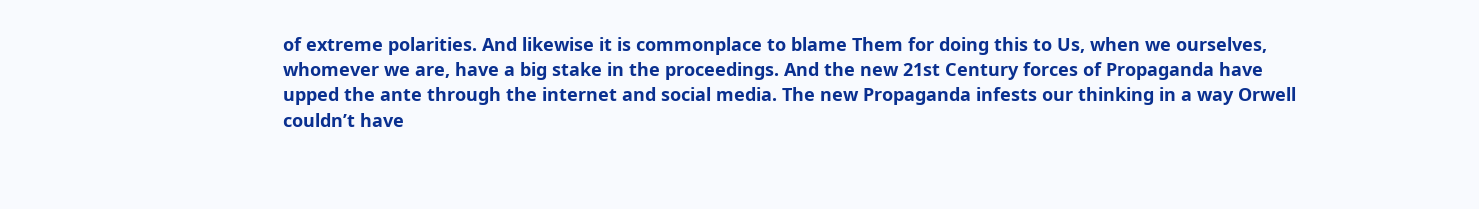of extreme polarities. And likewise it is commonplace to blame Them for doing this to Us, when we ourselves, whomever we are, have a big stake in the proceedings. And the new 21st Century forces of Propaganda have upped the ante through the internet and social media. The new Propaganda infests our thinking in a way Orwell couldn’t have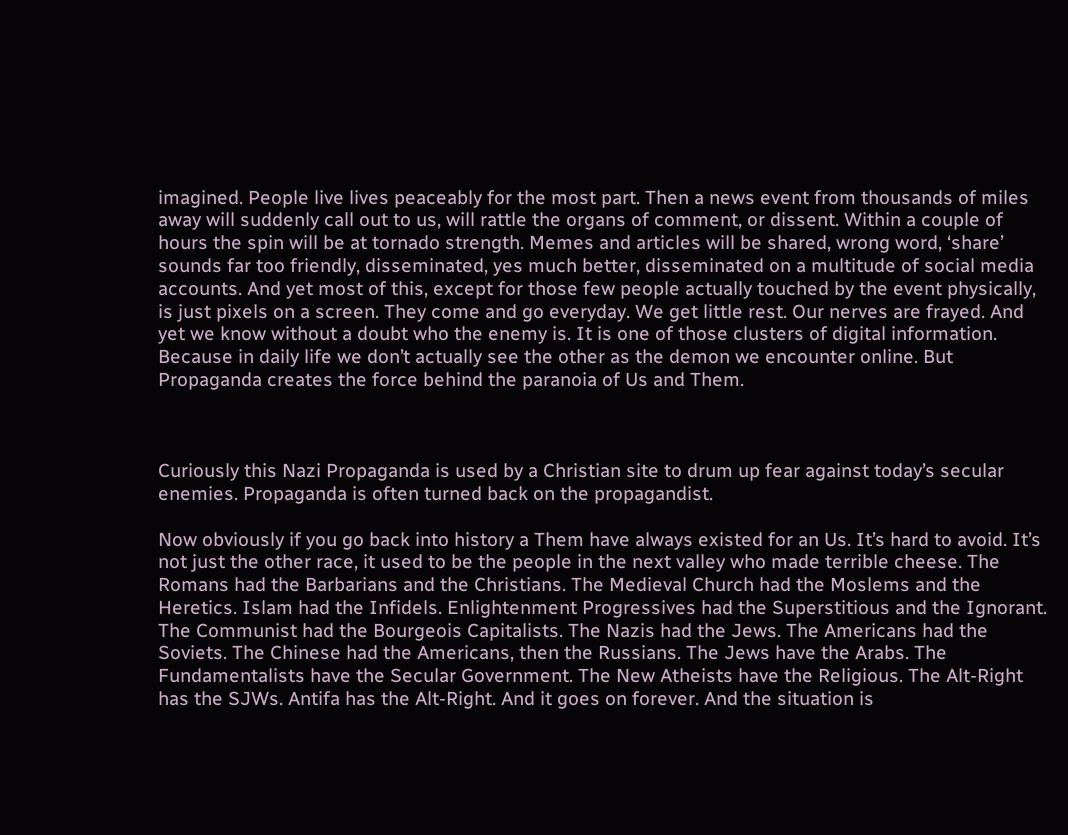imagined. People live lives peaceably for the most part. Then a news event from thousands of miles away will suddenly call out to us, will rattle the organs of comment, or dissent. Within a couple of hours the spin will be at tornado strength. Memes and articles will be shared, wrong word, ‘share’ sounds far too friendly, disseminated, yes much better, disseminated on a multitude of social media accounts. And yet most of this, except for those few people actually touched by the event physically, is just pixels on a screen. They come and go everyday. We get little rest. Our nerves are frayed. And yet we know without a doubt who the enemy is. It is one of those clusters of digital information. Because in daily life we don’t actually see the other as the demon we encounter online. But Propaganda creates the force behind the paranoia of Us and Them.



Curiously this Nazi Propaganda is used by a Christian site to drum up fear against today’s secular enemies. Propaganda is often turned back on the propagandist.

Now obviously if you go back into history a Them have always existed for an Us. It’s hard to avoid. It’s not just the other race, it used to be the people in the next valley who made terrible cheese. The Romans had the Barbarians and the Christians. The Medieval Church had the Moslems and the Heretics. Islam had the Infidels. Enlightenment Progressives had the Superstitious and the Ignorant. The Communist had the Bourgeois Capitalists. The Nazis had the Jews. The Americans had the Soviets. The Chinese had the Americans, then the Russians. The Jews have the Arabs. The Fundamentalists have the Secular Government. The New Atheists have the Religious. The Alt-Right has the SJWs. Antifa has the Alt-Right. And it goes on forever. And the situation is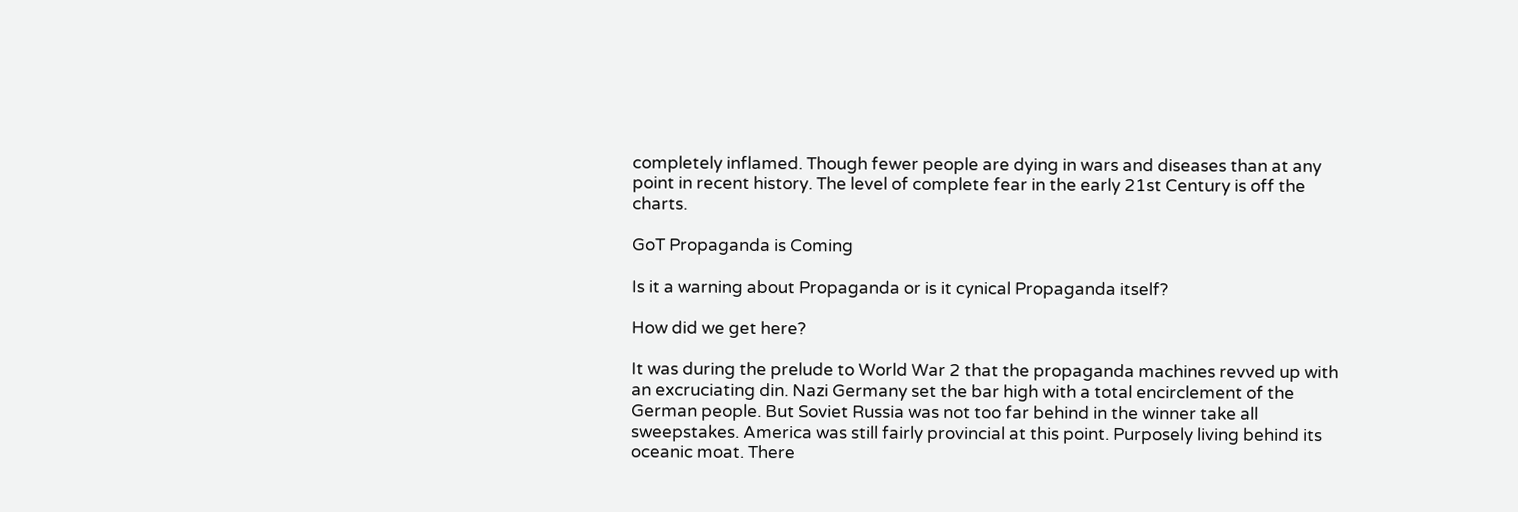completely inflamed. Though fewer people are dying in wars and diseases than at any point in recent history. The level of complete fear in the early 21st Century is off the charts.

GoT Propaganda is Coming

Is it a warning about Propaganda or is it cynical Propaganda itself?

How did we get here?

It was during the prelude to World War 2 that the propaganda machines revved up with an excruciating din. Nazi Germany set the bar high with a total encirclement of the German people. But Soviet Russia was not too far behind in the winner take all sweepstakes. America was still fairly provincial at this point. Purposely living behind its oceanic moat. There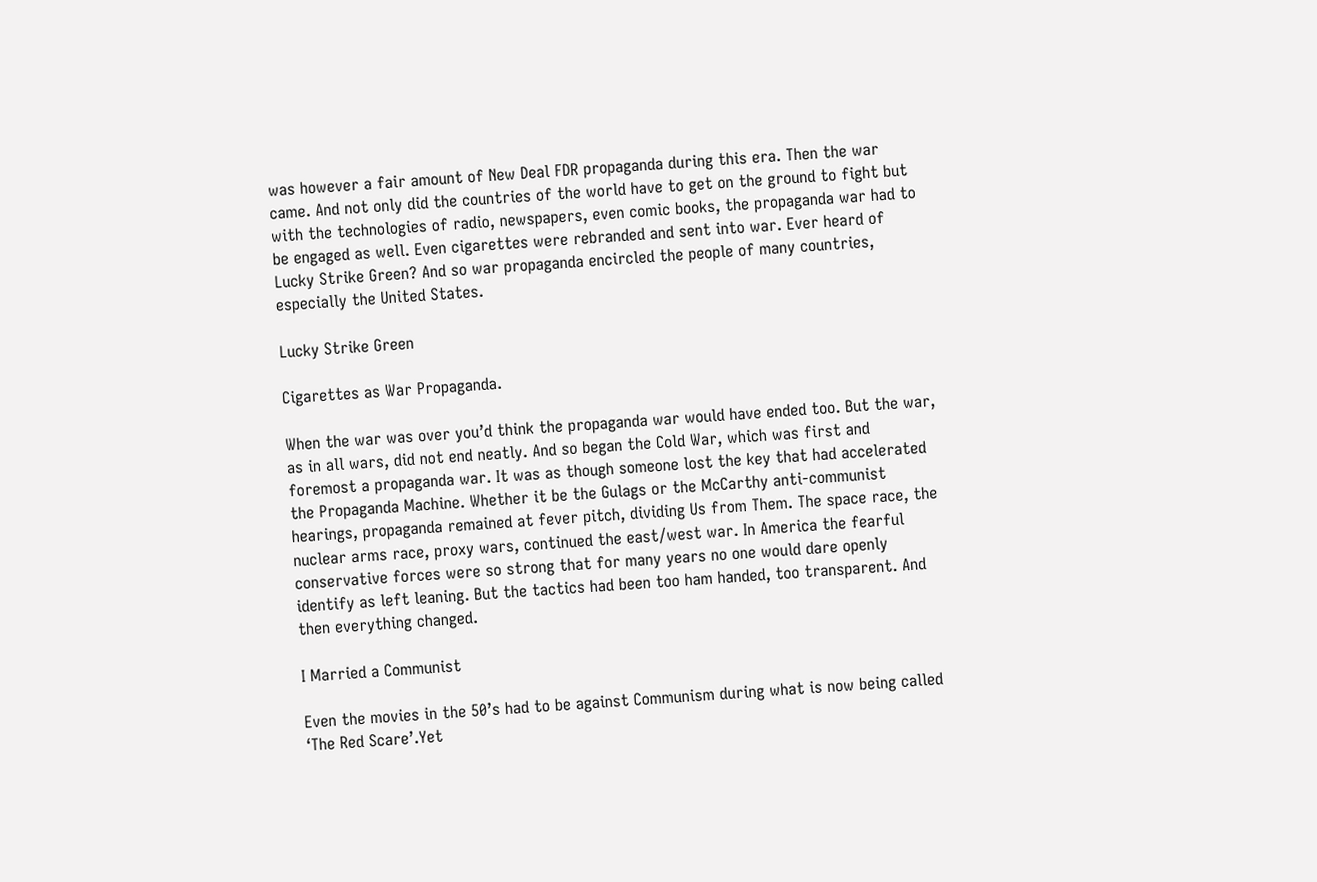was however a fair amount of New Deal FDR propaganda during this era. Then the war came. And not only did the countries of the world have to get on the ground to fight but with the technologies of radio, newspapers, even comic books, the propaganda war had to be engaged as well. Even cigarettes were rebranded and sent into war. Ever heard of Lucky Strike Green? And so war propaganda encircled the people of many countries, especially the United States.

Lucky Strike Green

Cigarettes as War Propaganda.

When the war was over you’d think the propaganda war would have ended too. But the war, as in all wars, did not end neatly. And so began the Cold War, which was first and foremost a propaganda war. It was as though someone lost the key that had accelerated the Propaganda Machine. Whether it be the Gulags or the McCarthy anti-communist hearings, propaganda remained at fever pitch, dividing Us from Them. The space race, the nuclear arms race, proxy wars, continued the east/west war. In America the fearful conservative forces were so strong that for many years no one would dare openly identify as left leaning. But the tactics had been too ham handed, too transparent. And then everything changed.

I Married a Communist

Even the movies in the 50’s had to be against Communism during what is now being called ‘The Red Scare’.Yet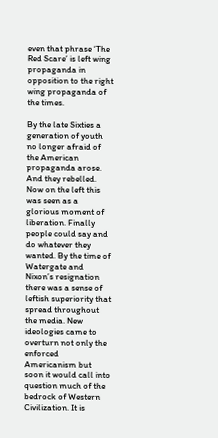even that phrase ‘The Red Scare’ is left wing propaganda in opposition to the right wing propaganda of the times.

By the late Sixties a generation of youth no longer afraid of the American propaganda arose. And they rebelled. Now on the left this was seen as a glorious moment of liberation. Finally people could say and do whatever they wanted. By the time of Watergate and Nixon’s resignation there was a sense of leftish superiority that spread throughout the media. New ideologies came to overturn not only the enforced Americanism but soon it would call into question much of the bedrock of Western Civilization. It is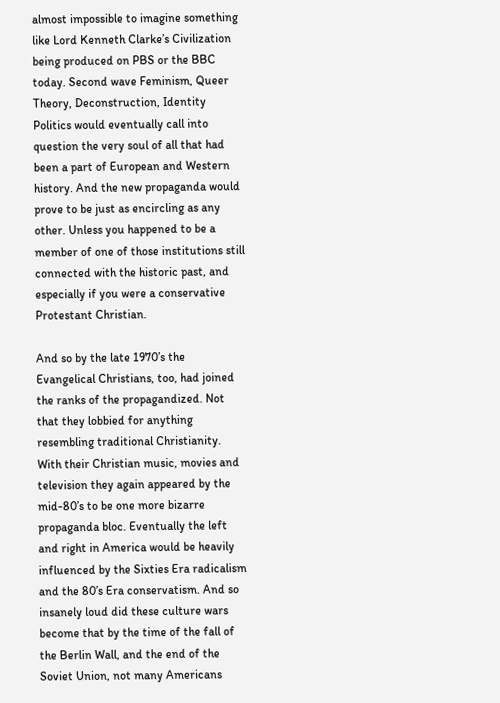almost impossible to imagine something like Lord Kenneth Clarke’s Civilization being produced on PBS or the BBC today. Second wave Feminism, Queer Theory, Deconstruction, Identity Politics would eventually call into question the very soul of all that had been a part of European and Western history. And the new propaganda would prove to be just as encircling as any other. Unless you happened to be a member of one of those institutions still connected with the historic past, and especially if you were a conservative Protestant Christian.

And so by the late 1970’s the Evangelical Christians, too, had joined the ranks of the propagandized. Not that they lobbied for anything resembling traditional Christianity. With their Christian music, movies and television they again appeared by the mid-80’s to be one more bizarre propaganda bloc. Eventually the left and right in America would be heavily influenced by the Sixties Era radicalism and the 80’s Era conservatism. And so insanely loud did these culture wars become that by the time of the fall of the Berlin Wall, and the end of the Soviet Union, not many Americans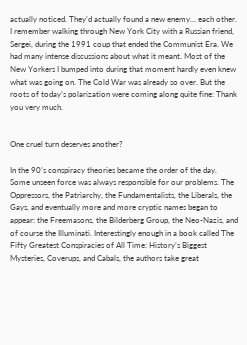actually noticed. They’d actually found a new enemy… each other. I remember walking through New York City with a Russian friend, Sergei, during the 1991 coup that ended the Communist Era. We had many intense discussions about what it meant. Most of the New Yorkers I bumped into during that moment hardly even knew what was going on. The Cold War was already so over. But the roots of today’s polarization were coming along quite fine: Thank you very much.


One cruel turn deserves another?

In the 90’s conspiracy theories became the order of the day. Some unseen force was always responsible for our problems. The Oppressors, the Patriarchy, the Fundamentalists, the Liberals, the Gays, and eventually more and more cryptic names began to appear: the Freemasons, the Bilderberg Group, the Neo-Nazis, and of course the Illuminati. Interestingly enough in a book called The Fifty Greatest Conspiracies of All Time: History’s Biggest Mysteries, Coverups, and Cabals, the authors take great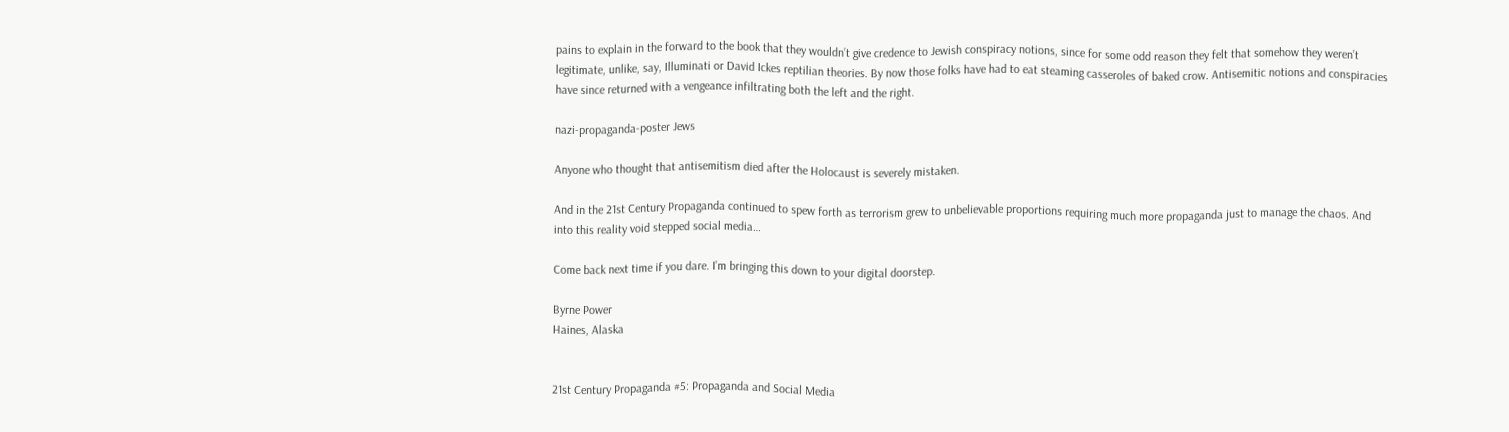pains to explain in the forward to the book that they wouldn’t give credence to Jewish conspiracy notions, since for some odd reason they felt that somehow they weren’t legitimate, unlike, say, Illuminati or David Ickes reptilian theories. By now those folks have had to eat steaming casseroles of baked crow. Antisemitic notions and conspiracies have since returned with a vengeance infiltrating both the left and the right.

nazi-propaganda-poster Jews

Anyone who thought that antisemitism died after the Holocaust is severely mistaken.

And in the 21st Century Propaganda continued to spew forth as terrorism grew to unbelievable proportions requiring much more propaganda just to manage the chaos. And into this reality void stepped social media…

Come back next time if you dare. I’m bringing this down to your digital doorstep.

Byrne Power
Haines, Alaska


21st Century Propaganda #5: Propaganda and Social Media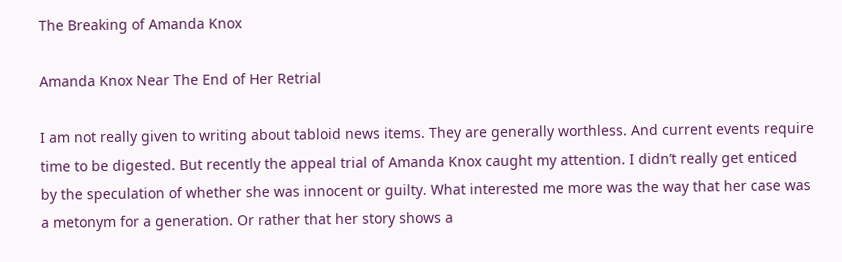The Breaking of Amanda Knox

Amanda Knox Near The End of Her Retrial

I am not really given to writing about tabloid news items. They are generally worthless. And current events require time to be digested. But recently the appeal trial of Amanda Knox caught my attention. I didn’t really get enticed by the speculation of whether she was innocent or guilty. What interested me more was the way that her case was a metonym for a generation. Or rather that her story shows a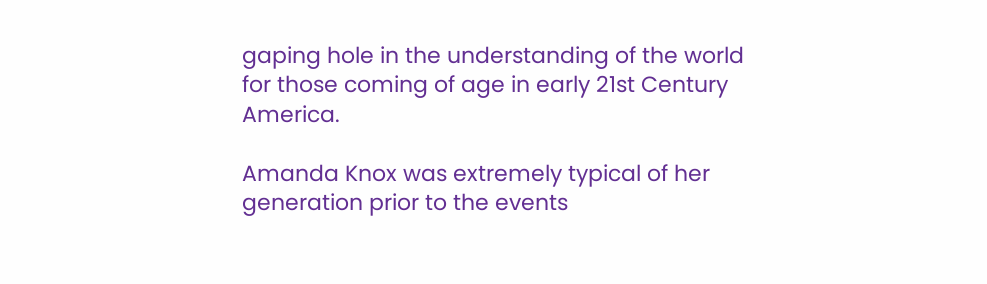gaping hole in the understanding of the world for those coming of age in early 21st Century America.

Amanda Knox was extremely typical of her generation prior to the events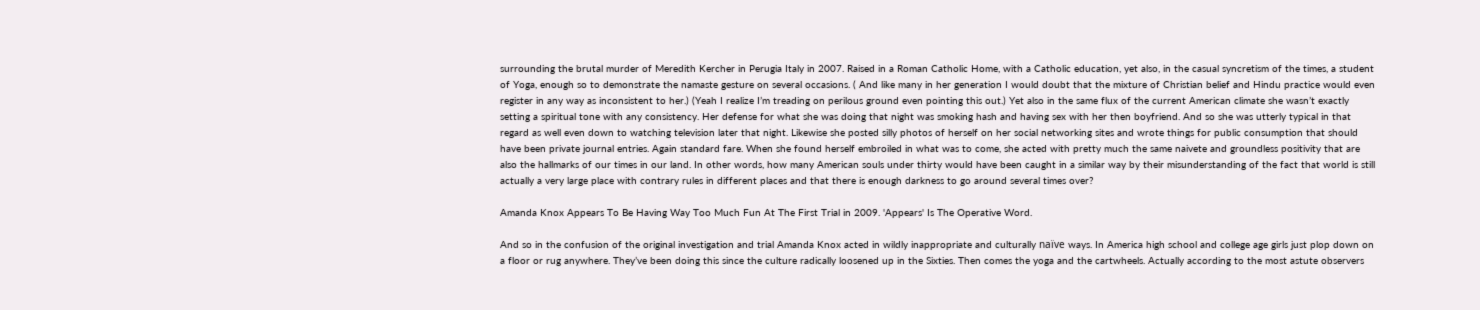surrounding the brutal murder of Meredith Kercher in Perugia Italy in 2007. Raised in a Roman Catholic Home, with a Catholic education, yet also, in the casual syncretism of the times, a student of Yoga, enough so to demonstrate the namaste gesture on several occasions. ( And like many in her generation I would doubt that the mixture of Christian belief and Hindu practice would even register in any way as inconsistent to her.) (Yeah I realize I’m treading on perilous ground even pointing this out.) Yet also in the same flux of the current American climate she wasn’t exactly setting a spiritual tone with any consistency. Her defense for what she was doing that night was smoking hash and having sex with her then boyfriend. And so she was utterly typical in that regard as well even down to watching television later that night. Likewise she posted silly photos of herself on her social networking sites and wrote things for public consumption that should have been private journal entries. Again standard fare. When she found herself embroiled in what was to come, she acted with pretty much the same naivete and groundless positivity that are also the hallmarks of our times in our land. In other words, how many American souls under thirty would have been caught in a similar way by their misunderstanding of the fact that world is still actually a very large place with contrary rules in different places and that there is enough darkness to go around several times over?

Amanda Knox Appears To Be Having Way Too Much Fun At The First Trial in 2009. 'Appears' Is The Operative Word.

And so in the confusion of the original investigation and trial Amanda Knox acted in wildly inappropriate and culturally naïve ways. In America high school and college age girls just plop down on a floor or rug anywhere. They’ve been doing this since the culture radically loosened up in the Sixties. Then comes the yoga and the cartwheels. Actually according to the most astute observers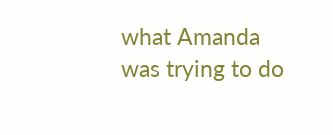what Amanda was trying to do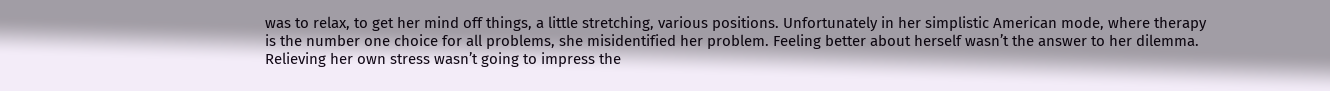was to relax, to get her mind off things, a little stretching, various positions. Unfortunately in her simplistic American mode, where therapy is the number one choice for all problems, she misidentified her problem. Feeling better about herself wasn’t the answer to her dilemma. Relieving her own stress wasn’t going to impress the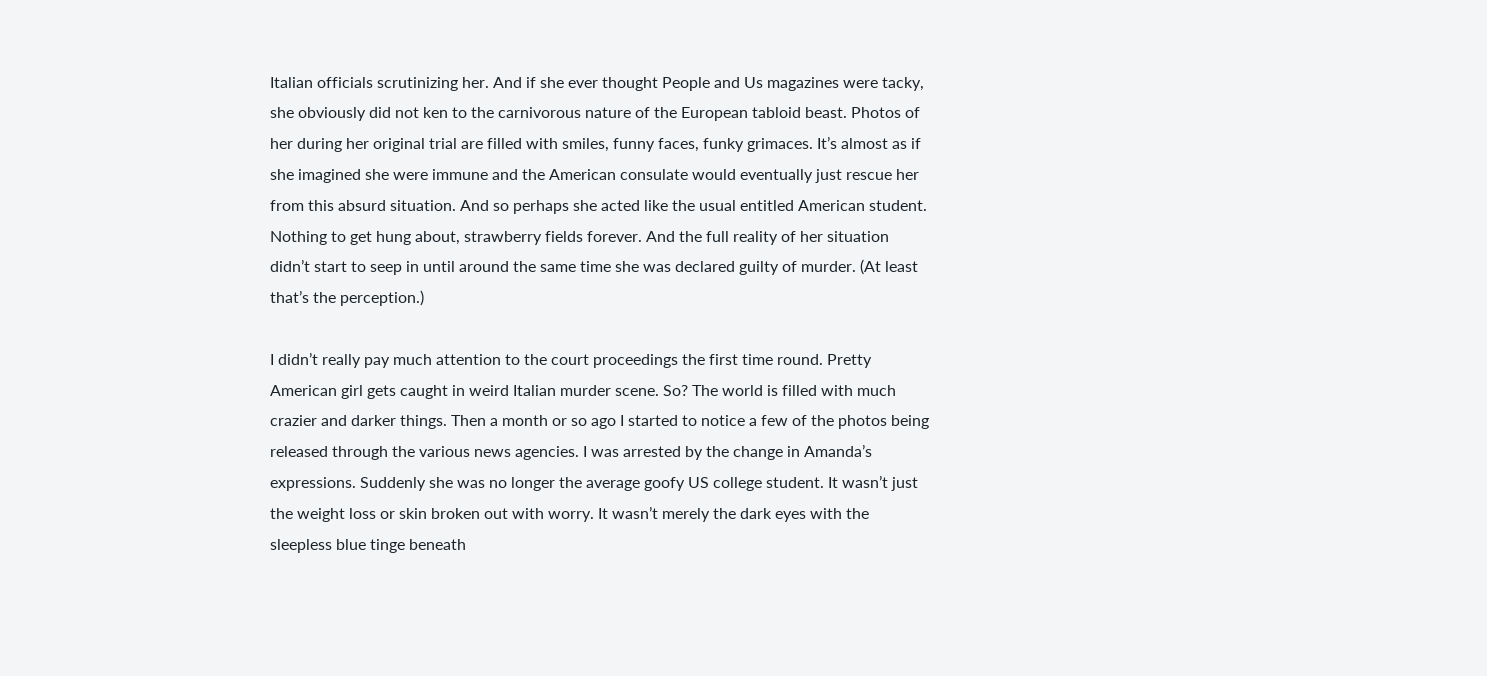Italian officials scrutinizing her. And if she ever thought People and Us magazines were tacky, she obviously did not ken to the carnivorous nature of the European tabloid beast. Photos of her during her original trial are filled with smiles, funny faces, funky grimaces. It’s almost as if she imagined she were immune and the American consulate would eventually just rescue her from this absurd situation. And so perhaps she acted like the usual entitled American student. Nothing to get hung about, strawberry fields forever. And the full reality of her situation didn’t start to seep in until around the same time she was declared guilty of murder. (At least that’s the perception.)

I didn’t really pay much attention to the court proceedings the first time round. Pretty American girl gets caught in weird Italian murder scene. So? The world is filled with much crazier and darker things. Then a month or so ago I started to notice a few of the photos being released through the various news agencies. I was arrested by the change in Amanda’s expressions. Suddenly she was no longer the average goofy US college student. It wasn’t just the weight loss or skin broken out with worry. It wasn’t merely the dark eyes with the sleepless blue tinge beneath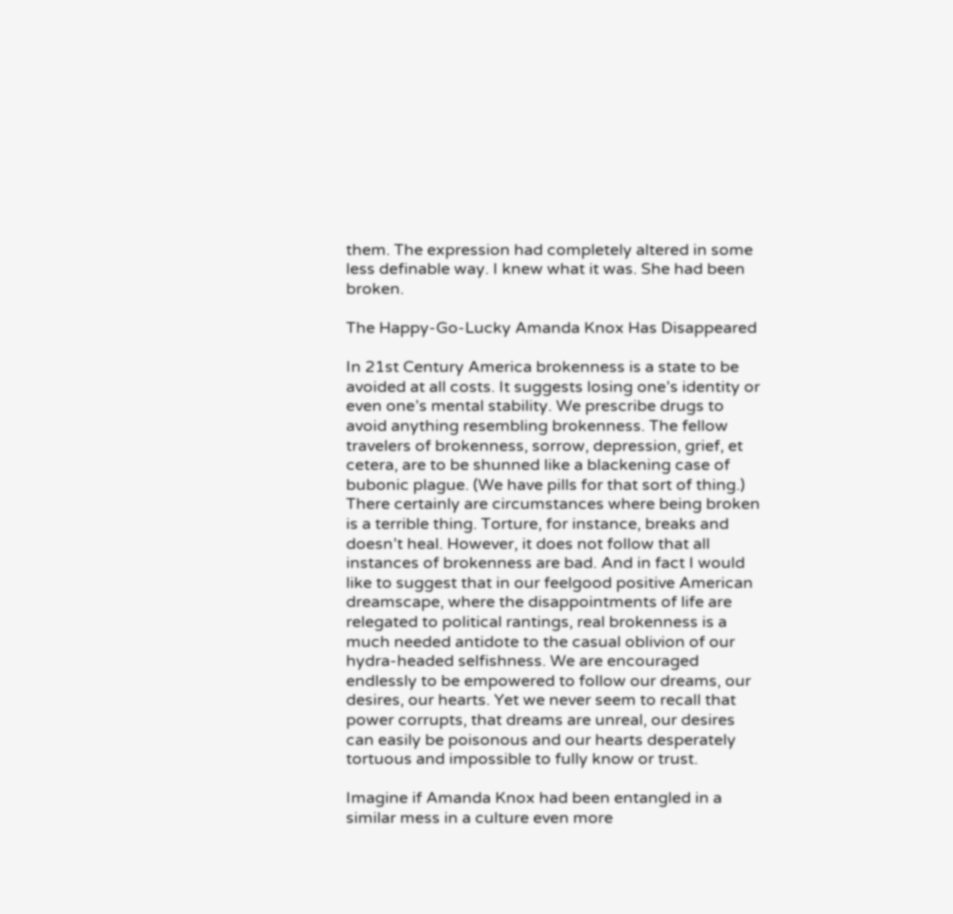them. The expression had completely altered in some less definable way. I knew what it was. She had been broken.

The Happy-Go-Lucky Amanda Knox Has Disappeared

In 21st Century America brokenness is a state to be avoided at all costs. It suggests losing one’s identity or even one’s mental stability. We prescribe drugs to avoid anything resembling brokenness. The fellow travelers of brokenness, sorrow, depression, grief, et cetera, are to be shunned like a blackening case of bubonic plague. (We have pills for that sort of thing.) There certainly are circumstances where being broken is a terrible thing. Torture, for instance, breaks and doesn’t heal. However, it does not follow that all instances of brokenness are bad. And in fact I would like to suggest that in our feelgood positive American dreamscape, where the disappointments of life are relegated to political rantings, real brokenness is a much needed antidote to the casual oblivion of our hydra-headed selfishness. We are encouraged endlessly to be empowered to follow our dreams, our desires, our hearts. Yet we never seem to recall that power corrupts, that dreams are unreal, our desires can easily be poisonous and our hearts desperately tortuous and impossible to fully know or trust.

Imagine if Amanda Knox had been entangled in a similar mess in a culture even more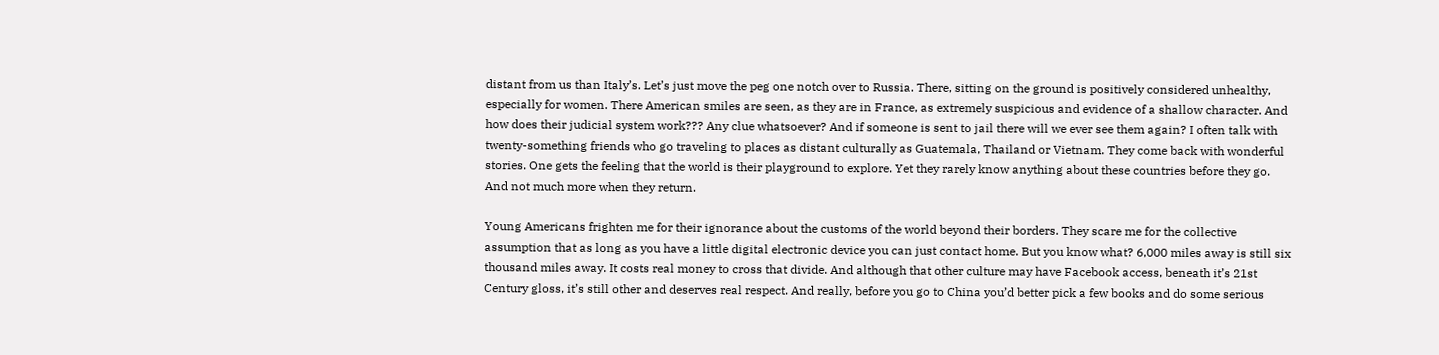distant from us than Italy’s. Let’s just move the peg one notch over to Russia. There, sitting on the ground is positively considered unhealthy, especially for women. There American smiles are seen, as they are in France, as extremely suspicious and evidence of a shallow character. And how does their judicial system work??? Any clue whatsoever? And if someone is sent to jail there will we ever see them again? I often talk with twenty-something friends who go traveling to places as distant culturally as Guatemala, Thailand or Vietnam. They come back with wonderful stories. One gets the feeling that the world is their playground to explore. Yet they rarely know anything about these countries before they go. And not much more when they return.

Young Americans frighten me for their ignorance about the customs of the world beyond their borders. They scare me for the collective assumption that as long as you have a little digital electronic device you can just contact home. But you know what? 6,000 miles away is still six thousand miles away. It costs real money to cross that divide. And although that other culture may have Facebook access, beneath it’s 21st Century gloss, it’s still other and deserves real respect. And really, before you go to China you’d better pick a few books and do some serious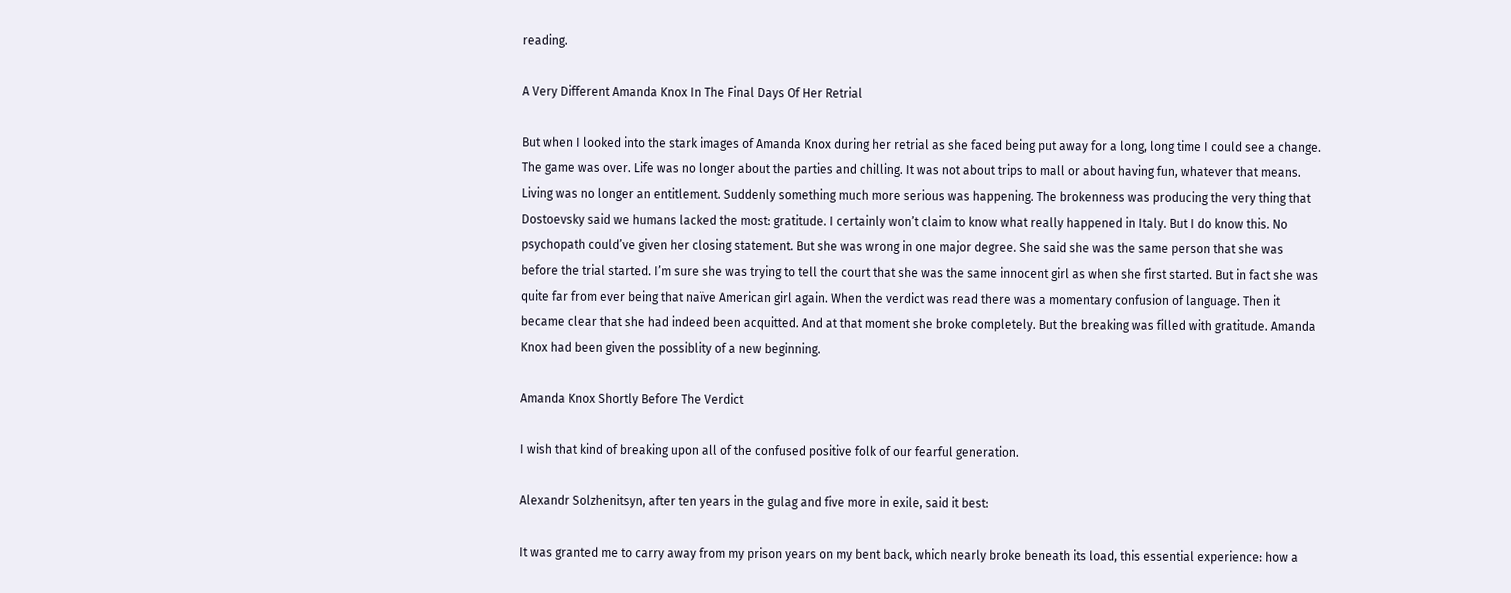reading.

A Very Different Amanda Knox In The Final Days Of Her Retrial

But when I looked into the stark images of Amanda Knox during her retrial as she faced being put away for a long, long time I could see a change. The game was over. Life was no longer about the parties and chilling. It was not about trips to mall or about having fun, whatever that means. Living was no longer an entitlement. Suddenly something much more serious was happening. The brokenness was producing the very thing that Dostoevsky said we humans lacked the most: gratitude. I certainly won’t claim to know what really happened in Italy. But I do know this. No psychopath could’ve given her closing statement. But she was wrong in one major degree. She said she was the same person that she was before the trial started. I’m sure she was trying to tell the court that she was the same innocent girl as when she first started. But in fact she was quite far from ever being that naïve American girl again. When the verdict was read there was a momentary confusion of language. Then it became clear that she had indeed been acquitted. And at that moment she broke completely. But the breaking was filled with gratitude. Amanda Knox had been given the possiblity of a new beginning.

Amanda Knox Shortly Before The Verdict

I wish that kind of breaking upon all of the confused positive folk of our fearful generation.

Alexandr Solzhenitsyn, after ten years in the gulag and five more in exile, said it best:

It was granted me to carry away from my prison years on my bent back, which nearly broke beneath its load, this essential experience: how a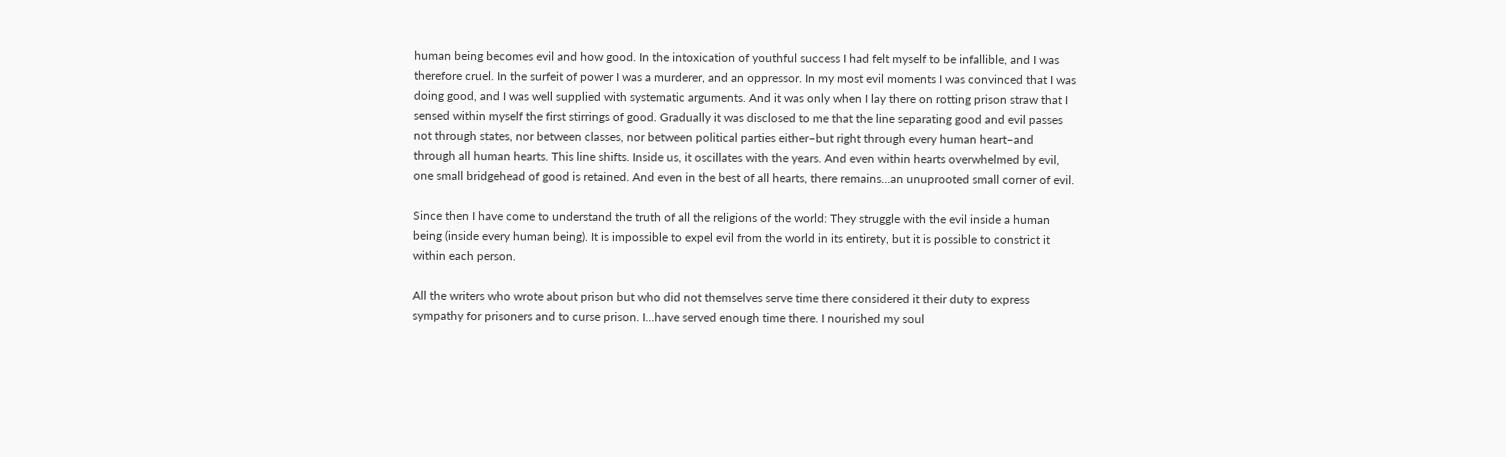human being becomes evil and how good. In the intoxication of youthful success I had felt myself to be infallible, and I was therefore cruel. In the surfeit of power I was a murderer, and an oppressor. In my most evil moments I was convinced that I was doing good, and I was well supplied with systematic arguments. And it was only when I lay there on rotting prison straw that I sensed within myself the first stirrings of good. Gradually it was disclosed to me that the line separating good and evil passes not through states, nor between classes, nor between political parties either–but right through every human heart–and through all human hearts. This line shifts. Inside us, it oscillates with the years. And even within hearts overwhelmed by evil, one small bridgehead of good is retained. And even in the best of all hearts, there remains…an unuprooted small corner of evil.

Since then I have come to understand the truth of all the religions of the world: They struggle with the evil inside a human being (inside every human being). It is impossible to expel evil from the world in its entirety, but it is possible to constrict it within each person.

All the writers who wrote about prison but who did not themselves serve time there considered it their duty to express sympathy for prisoners and to curse prison. I…have served enough time there. I nourished my soul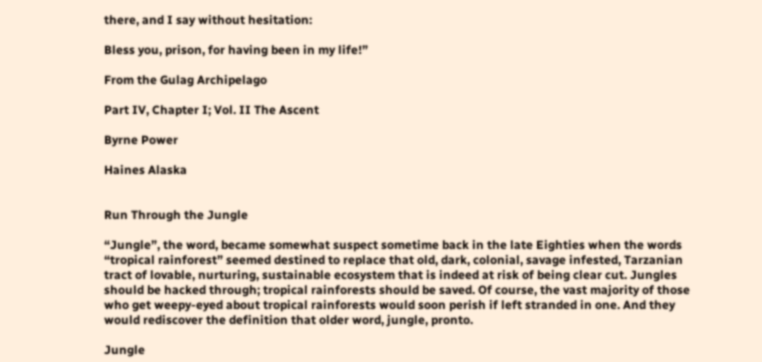there, and I say without hesitation:

Bless you, prison, for having been in my life!”

From the Gulag Archipelago

Part IV, Chapter I; Vol. II The Ascent

Byrne Power

Haines Alaska


Run Through the Jungle

“Jungle”, the word, became somewhat suspect sometime back in the late Eighties when the words “tropical rainforest” seemed destined to replace that old, dark, colonial, savage infested, Tarzanian tract of lovable, nurturing, sustainable ecosystem that is indeed at risk of being clear cut. Jungles should be hacked through; tropical rainforests should be saved. Of course, the vast majority of those who get weepy-eyed about tropical rainforests would soon perish if left stranded in one. And they would rediscover the definition that older word, jungle, pronto.

Jungle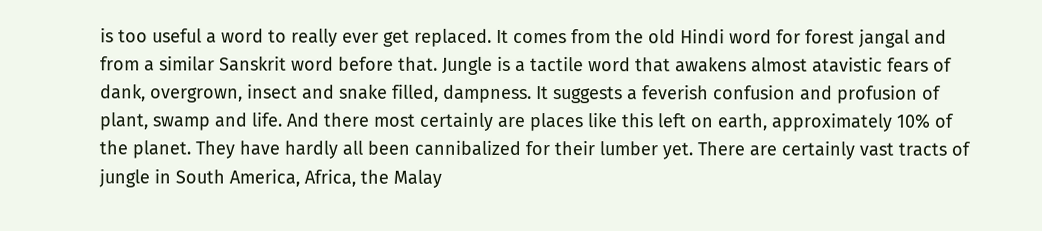is too useful a word to really ever get replaced. It comes from the old Hindi word for forest jangal and from a similar Sanskrit word before that. Jungle is a tactile word that awakens almost atavistic fears of dank, overgrown, insect and snake filled, dampness. It suggests a feverish confusion and profusion of plant, swamp and life. And there most certainly are places like this left on earth, approximately 10% of the planet. They have hardly all been cannibalized for their lumber yet. There are certainly vast tracts of jungle in South America, Africa, the Malay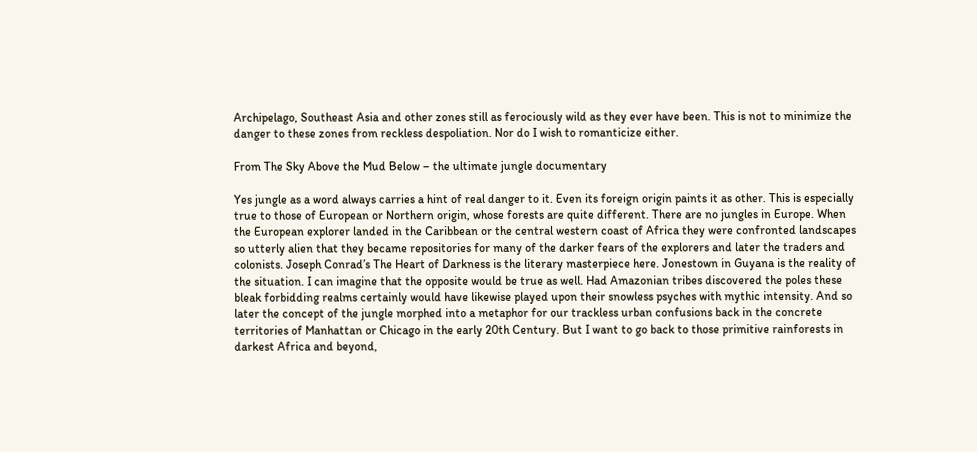Archipelago, Southeast Asia and other zones still as ferociously wild as they ever have been. This is not to minimize the danger to these zones from reckless despoliation. Nor do I wish to romanticize either.

From The Sky Above the Mud Below – the ultimate jungle documentary

Yes jungle as a word always carries a hint of real danger to it. Even its foreign origin paints it as other. This is especially true to those of European or Northern origin, whose forests are quite different. There are no jungles in Europe. When the European explorer landed in the Caribbean or the central western coast of Africa they were confronted landscapes so utterly alien that they became repositories for many of the darker fears of the explorers and later the traders and colonists. Joseph Conrad’s The Heart of Darkness is the literary masterpiece here. Jonestown in Guyana is the reality of the situation. I can imagine that the opposite would be true as well. Had Amazonian tribes discovered the poles these bleak forbidding realms certainly would have likewise played upon their snowless psyches with mythic intensity. And so later the concept of the jungle morphed into a metaphor for our trackless urban confusions back in the concrete territories of Manhattan or Chicago in the early 20th Century. But I want to go back to those primitive rainforests in darkest Africa and beyond,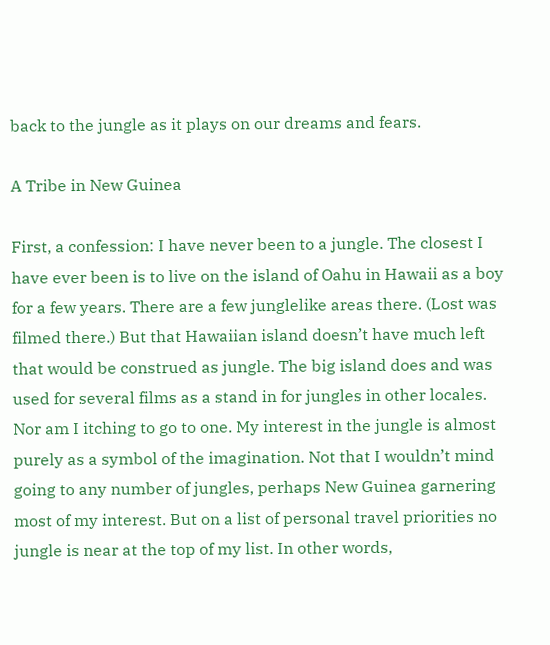back to the jungle as it plays on our dreams and fears.

A Tribe in New Guinea

First, a confession: I have never been to a jungle. The closest I have ever been is to live on the island of Oahu in Hawaii as a boy for a few years. There are a few junglelike areas there. (Lost was filmed there.) But that Hawaiian island doesn’t have much left that would be construed as jungle. The big island does and was used for several films as a stand in for jungles in other locales. Nor am I itching to go to one. My interest in the jungle is almost purely as a symbol of the imagination. Not that I wouldn’t mind going to any number of jungles, perhaps New Guinea garnering most of my interest. But on a list of personal travel priorities no jungle is near at the top of my list. In other words,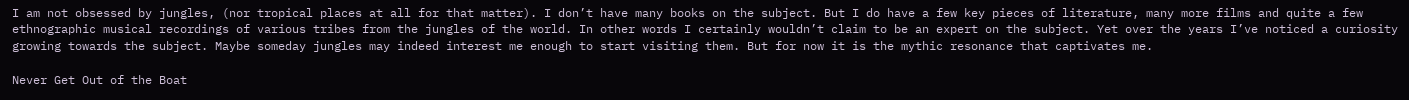I am not obsessed by jungles, (nor tropical places at all for that matter). I don’t have many books on the subject. But I do have a few key pieces of literature, many more films and quite a few ethnographic musical recordings of various tribes from the jungles of the world. In other words I certainly wouldn’t claim to be an expert on the subject. Yet over the years I’ve noticed a curiosity growing towards the subject. Maybe someday jungles may indeed interest me enough to start visiting them. But for now it is the mythic resonance that captivates me.

Never Get Out of the Boat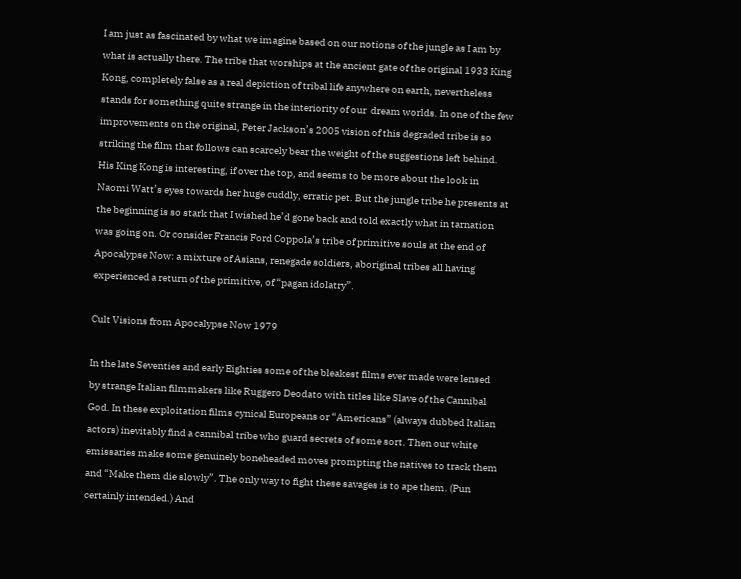I am just as fascinated by what we imagine based on our notions of the jungle as I am by what is actually there. The tribe that worships at the ancient gate of the original 1933 King Kong, completely false as a real depiction of tribal life anywhere on earth, nevertheless stands for something quite strange in the interiority of our  dream worlds. In one of the few improvements on the original, Peter Jackson’s 2005 vision of this degraded tribe is so striking the film that follows can scarcely bear the weight of the suggestions left behind. His King Kong is interesting, if over the top, and seems to be more about the look in Naomi Watt’s eyes towards her huge cuddly, erratic pet. But the jungle tribe he presents at the beginning is so stark that I wished he’d gone back and told exactly what in tarnation was going on. Or consider Francis Ford Coppola’s tribe of primitive souls at the end of Apocalypse Now: a mixture of Asians, renegade soldiers, aboriginal tribes all having experienced a return of the primitive, of “pagan idolatry”.

Cult Visions from Apocalypse Now 1979

In the late Seventies and early Eighties some of the bleakest films ever made were lensed by strange Italian filmmakers like Ruggero Deodato with titles like Slave of the Cannibal God. In these exploitation films cynical Europeans or “Americans” (always dubbed Italian actors) inevitably find a cannibal tribe who guard secrets of some sort. Then our white emissaries make some genuinely boneheaded moves prompting the natives to track them and “Make them die slowly”. The only way to fight these savages is to ape them. (Pun certainly intended.) And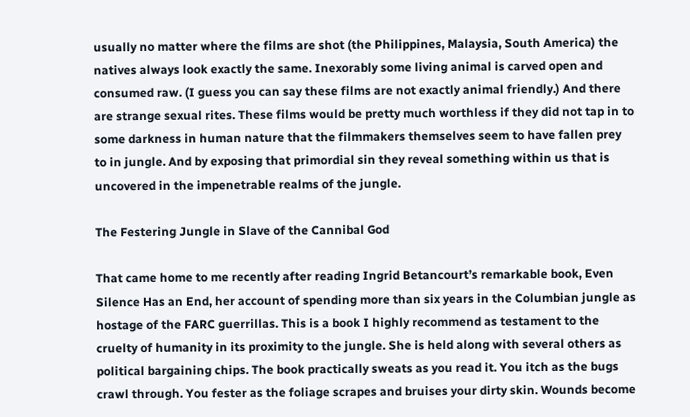usually no matter where the films are shot (the Philippines, Malaysia, South America) the natives always look exactly the same. Inexorably some living animal is carved open and consumed raw. (I guess you can say these films are not exactly animal friendly.) And there are strange sexual rites. These films would be pretty much worthless if they did not tap in to some darkness in human nature that the filmmakers themselves seem to have fallen prey to in jungle. And by exposing that primordial sin they reveal something within us that is uncovered in the impenetrable realms of the jungle.

The Festering Jungle in Slave of the Cannibal God

That came home to me recently after reading Ingrid Betancourt’s remarkable book, Even Silence Has an End, her account of spending more than six years in the Columbian jungle as hostage of the FARC guerrillas. This is a book I highly recommend as testament to the cruelty of humanity in its proximity to the jungle. She is held along with several others as political bargaining chips. The book practically sweats as you read it. You itch as the bugs crawl through. You fester as the foliage scrapes and bruises your dirty skin. Wounds become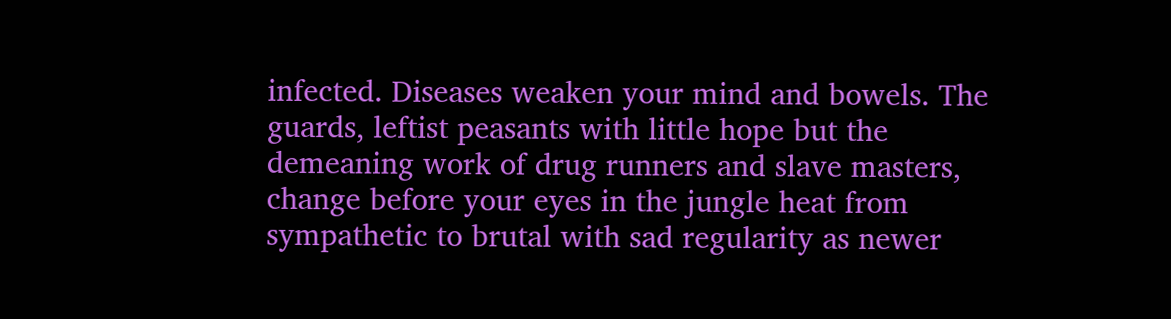infected. Diseases weaken your mind and bowels. The guards, leftist peasants with little hope but the demeaning work of drug runners and slave masters, change before your eyes in the jungle heat from sympathetic to brutal with sad regularity as newer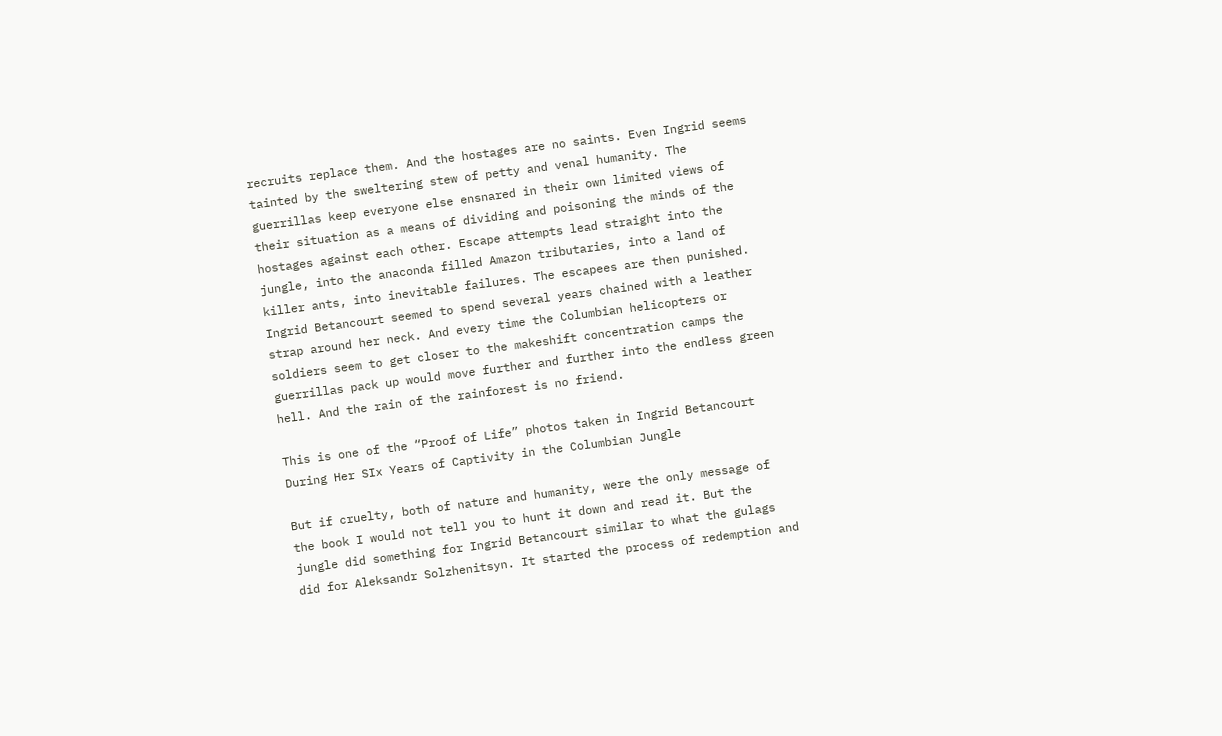recruits replace them. And the hostages are no saints. Even Ingrid seems tainted by the sweltering stew of petty and venal humanity. The guerrillas keep everyone else ensnared in their own limited views of their situation as a means of dividing and poisoning the minds of the hostages against each other. Escape attempts lead straight into the jungle, into the anaconda filled Amazon tributaries, into a land of killer ants, into inevitable failures. The escapees are then punished. Ingrid Betancourt seemed to spend several years chained with a leather strap around her neck. And every time the Columbian helicopters or soldiers seem to get closer to the makeshift concentration camps the guerrillas pack up would move further and further into the endless green hell. And the rain of the rainforest is no friend.

This is one of the “Proof of Life” photos taken in Ingrid Betancourt During Her SIx Years of Captivity in the Columbian Jungle

But if cruelty, both of nature and humanity, were the only message of the book I would not tell you to hunt it down and read it. But the jungle did something for Ingrid Betancourt similar to what the gulags did for Aleksandr Solzhenitsyn. It started the process of redemption and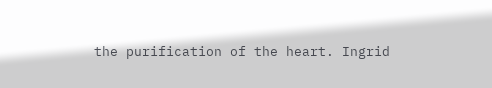the purification of the heart. Ingrid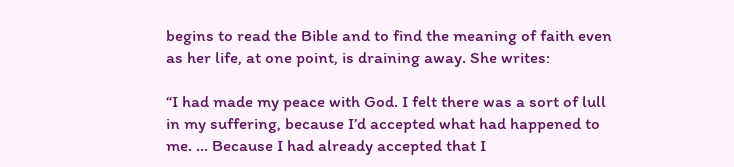begins to read the Bible and to find the meaning of faith even as her life, at one point, is draining away. She writes:

“I had made my peace with God. I felt there was a sort of lull in my suffering, because I’d accepted what had happened to me. … Because I had already accepted that I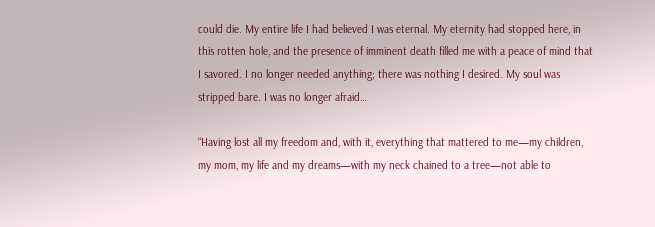could die. My entire life I had believed I was eternal. My eternity had stopped here, in this rotten hole, and the presence of imminent death filled me with a peace of mind that I savored. I no longer needed anything; there was nothing I desired. My soul was stripped bare. I was no longer afraid…

“Having lost all my freedom and, with it, everything that mattered to me—my children, my mom, my life and my dreams—with my neck chained to a tree—not able to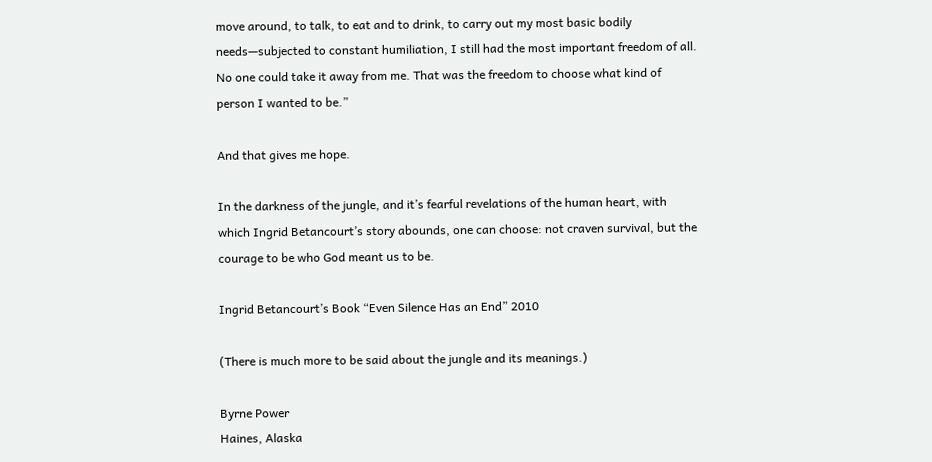move around, to talk, to eat and to drink, to carry out my most basic bodily needs—subjected to constant humiliation, I still had the most important freedom of all. No one could take it away from me. That was the freedom to choose what kind of person I wanted to be.”

And that gives me hope.

In the darkness of the jungle, and it’s fearful revelations of the human heart, with which Ingrid Betancourt’s story abounds, one can choose: not craven survival, but the courage to be who God meant us to be.

Ingrid Betancourt’s Book “Even Silence Has an End” 2010

(There is much more to be said about the jungle and its meanings.)

Byrne Power
Haines, Alaska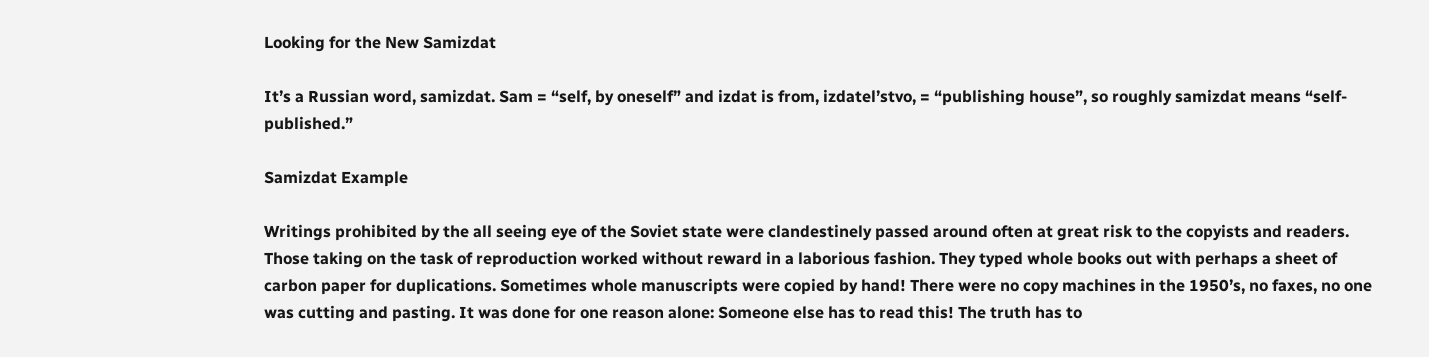Looking for the New Samizdat

It’s a Russian word, samizdat. Sam = “self, by oneself” and izdat is from, izdatel’stvo, = “publishing house”, so roughly samizdat means “self-published.”

Samizdat Example

Writings prohibited by the all seeing eye of the Soviet state were clandestinely passed around often at great risk to the copyists and readers. Those taking on the task of reproduction worked without reward in a laborious fashion. They typed whole books out with perhaps a sheet of carbon paper for duplications. Sometimes whole manuscripts were copied by hand! There were no copy machines in the 1950’s, no faxes, no one was cutting and pasting. It was done for one reason alone: Someone else has to read this! The truth has to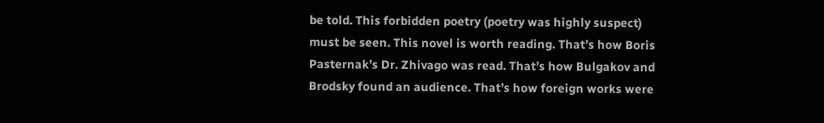be told. This forbidden poetry (poetry was highly suspect) must be seen. This novel is worth reading. That’s how Boris Pasternak’s Dr. Zhivago was read. That’s how Bulgakov and Brodsky found an audience. That’s how foreign works were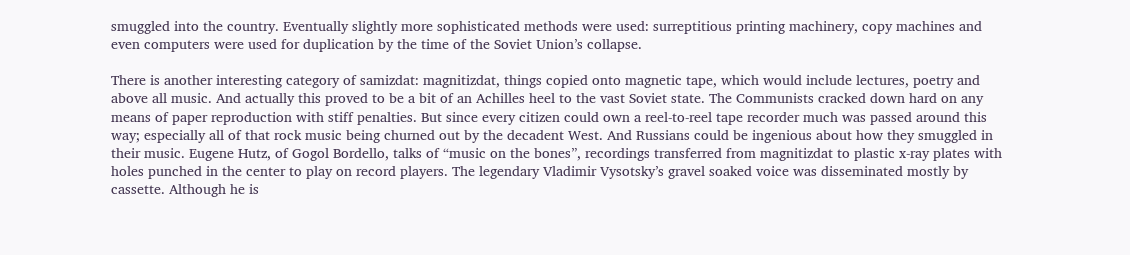smuggled into the country. Eventually slightly more sophisticated methods were used: surreptitious printing machinery, copy machines and even computers were used for duplication by the time of the Soviet Union’s collapse.

There is another interesting category of samizdat: magnitizdat, things copied onto magnetic tape, which would include lectures, poetry and above all music. And actually this proved to be a bit of an Achilles heel to the vast Soviet state. The Communists cracked down hard on any means of paper reproduction with stiff penalties. But since every citizen could own a reel-to-reel tape recorder much was passed around this way; especially all of that rock music being churned out by the decadent West. And Russians could be ingenious about how they smuggled in their music. Eugene Hutz, of Gogol Bordello, talks of “music on the bones”, recordings transferred from magnitizdat to plastic x-ray plates with holes punched in the center to play on record players. The legendary Vladimir Vysotsky’s gravel soaked voice was disseminated mostly by cassette. Although he is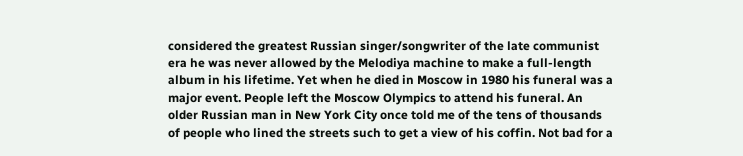considered the greatest Russian singer/songwriter of the late communist era he was never allowed by the Melodiya machine to make a full-length album in his lifetime. Yet when he died in Moscow in 1980 his funeral was a major event. People left the Moscow Olympics to attend his funeral. An older Russian man in New York City once told me of the tens of thousands of people who lined the streets such to get a view of his coffin. Not bad for a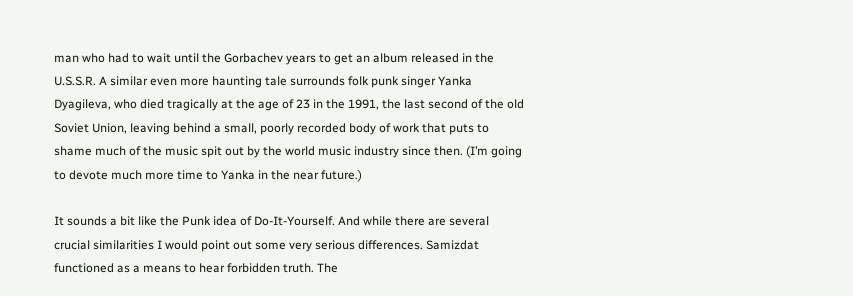man who had to wait until the Gorbachev years to get an album released in the U.S.S.R. A similar even more haunting tale surrounds folk punk singer Yanka Dyagileva, who died tragically at the age of 23 in the 1991, the last second of the old Soviet Union, leaving behind a small, poorly recorded body of work that puts to shame much of the music spit out by the world music industry since then. (I’m going to devote much more time to Yanka in the near future.)

It sounds a bit like the Punk idea of Do-It-Yourself. And while there are several crucial similarities I would point out some very serious differences. Samizdat functioned as a means to hear forbidden truth. The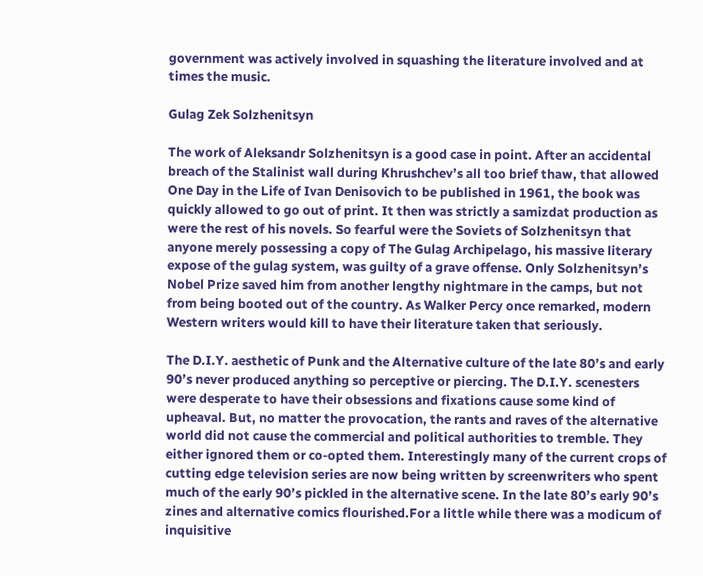government was actively involved in squashing the literature involved and at times the music.

Gulag Zek Solzhenitsyn

The work of Aleksandr Solzhenitsyn is a good case in point. After an accidental breach of the Stalinist wall during Khrushchev’s all too brief thaw, that allowed One Day in the Life of Ivan Denisovich to be published in 1961, the book was quickly allowed to go out of print. It then was strictly a samizdat production as were the rest of his novels. So fearful were the Soviets of Solzhenitsyn that anyone merely possessing a copy of The Gulag Archipelago, his massive literary expose of the gulag system, was guilty of a grave offense. Only Solzhenitsyn’s Nobel Prize saved him from another lengthy nightmare in the camps, but not from being booted out of the country. As Walker Percy once remarked, modern Western writers would kill to have their literature taken that seriously.

The D.I.Y. aesthetic of Punk and the Alternative culture of the late 80’s and early 90’s never produced anything so perceptive or piercing. The D.I.Y. scenesters were desperate to have their obsessions and fixations cause some kind of upheaval. But, no matter the provocation, the rants and raves of the alternative world did not cause the commercial and political authorities to tremble. They either ignored them or co-opted them. Interestingly many of the current crops of cutting edge television series are now being written by screenwriters who spent much of the early 90’s pickled in the alternative scene. In the late 80’s early 90’s zines and alternative comics flourished.For a little while there was a modicum of inquisitive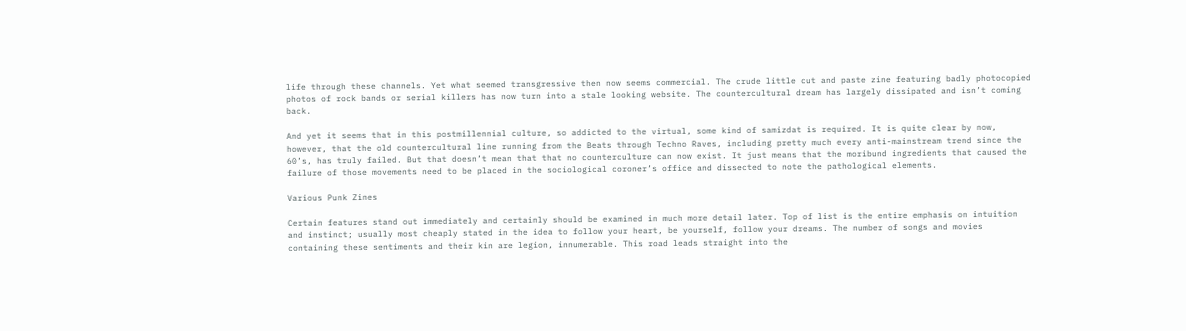life through these channels. Yet what seemed transgressive then now seems commercial. The crude little cut and paste zine featuring badly photocopied photos of rock bands or serial killers has now turn into a stale looking website. The countercultural dream has largely dissipated and isn’t coming back.

And yet it seems that in this postmillennial culture, so addicted to the virtual, some kind of samizdat is required. It is quite clear by now, however, that the old countercultural line running from the Beats through Techno Raves, including pretty much every anti-mainstream trend since the 60’s, has truly failed. But that doesn’t mean that that no counterculture can now exist. It just means that the moribund ingredients that caused the failure of those movements need to be placed in the sociological coroner’s office and dissected to note the pathological elements.

Various Punk Zines

Certain features stand out immediately and certainly should be examined in much more detail later. Top of list is the entire emphasis on intuition and instinct; usually most cheaply stated in the idea to follow your heart, be yourself, follow your dreams. The number of songs and movies containing these sentiments and their kin are legion, innumerable. This road leads straight into the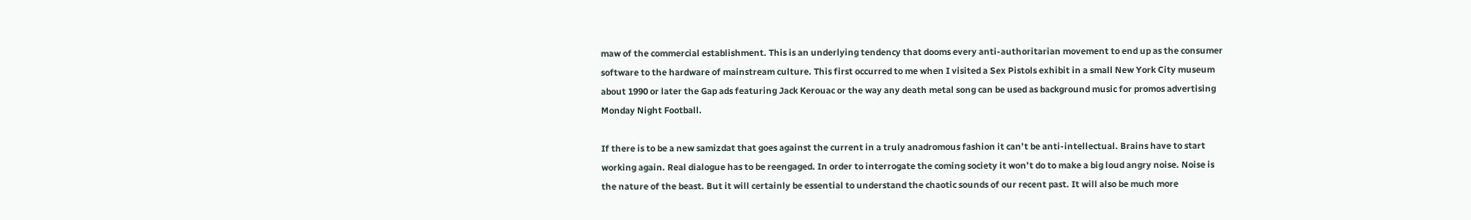maw of the commercial establishment. This is an underlying tendency that dooms every anti-authoritarian movement to end up as the consumer software to the hardware of mainstream culture. This first occurred to me when I visited a Sex Pistols exhibit in a small New York City museum about 1990 or later the Gap ads featuring Jack Kerouac or the way any death metal song can be used as background music for promos advertising Monday Night Football.

If there is to be a new samizdat that goes against the current in a truly anadromous fashion it can’t be anti-intellectual. Brains have to start working again. Real dialogue has to be reengaged. In order to interrogate the coming society it won’t do to make a big loud angry noise. Noise is the nature of the beast. But it will certainly be essential to understand the chaotic sounds of our recent past. It will also be much more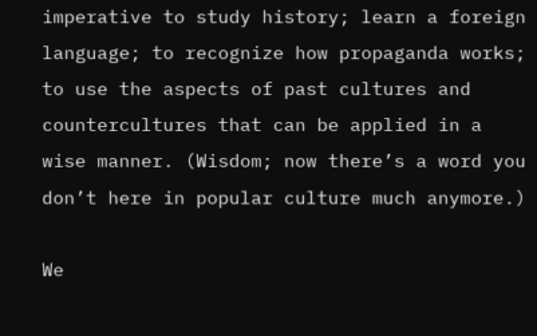imperative to study history; learn a foreign language; to recognize how propaganda works; to use the aspects of past cultures and countercultures that can be applied in a wise manner. (Wisdom; now there’s a word you don’t here in popular culture much anymore.)

We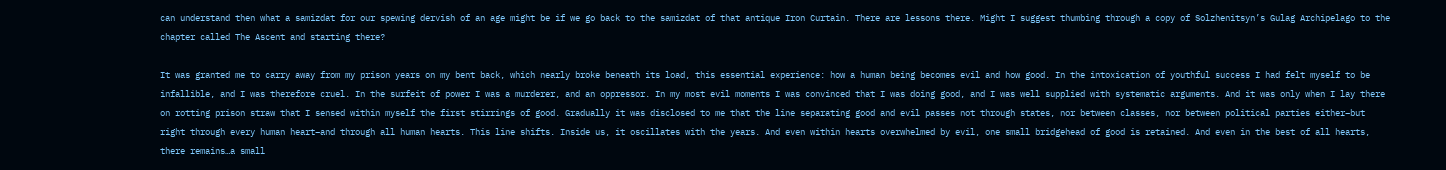can understand then what a samizdat for our spewing dervish of an age might be if we go back to the samizdat of that antique Iron Curtain. There are lessons there. Might I suggest thumbing through a copy of Solzhenitsyn’s Gulag Archipelago to the chapter called The Ascent and starting there?

It was granted me to carry away from my prison years on my bent back, which nearly broke beneath its load, this essential experience: how a human being becomes evil and how good. In the intoxication of youthful success I had felt myself to be infallible, and I was therefore cruel. In the surfeit of power I was a murderer, and an oppressor. In my most evil moments I was convinced that I was doing good, and I was well supplied with systematic arguments. And it was only when I lay there on rotting prison straw that I sensed within myself the first stirrings of good. Gradually it was disclosed to me that the line separating good and evil passes not through states, nor between classes, nor between political parties either–but right through every human heart–and through all human hearts. This line shifts. Inside us, it oscillates with the years. And even within hearts overwhelmed by evil, one small bridgehead of good is retained. And even in the best of all hearts, there remains…a small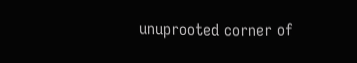unuprooted corner of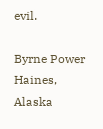evil.

Byrne Power
Haines, Alaska